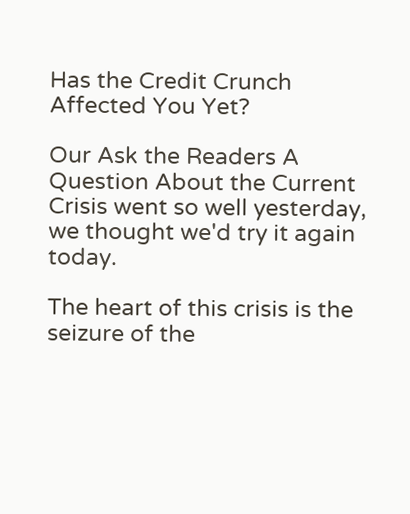Has the Credit Crunch Affected You Yet?

Our Ask the Readers A Question About the Current Crisis went so well yesterday, we thought we'd try it again today.

The heart of this crisis is the seizure of the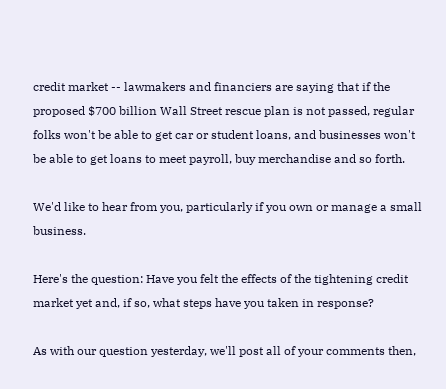credit market -- lawmakers and financiers are saying that if the proposed $700 billion Wall Street rescue plan is not passed, regular folks won't be able to get car or student loans, and businesses won't be able to get loans to meet payroll, buy merchandise and so forth.

We'd like to hear from you, particularly if you own or manage a small business.

Here's the question: Have you felt the effects of the tightening credit market yet and, if so, what steps have you taken in response?

As with our question yesterday, we'll post all of your comments then,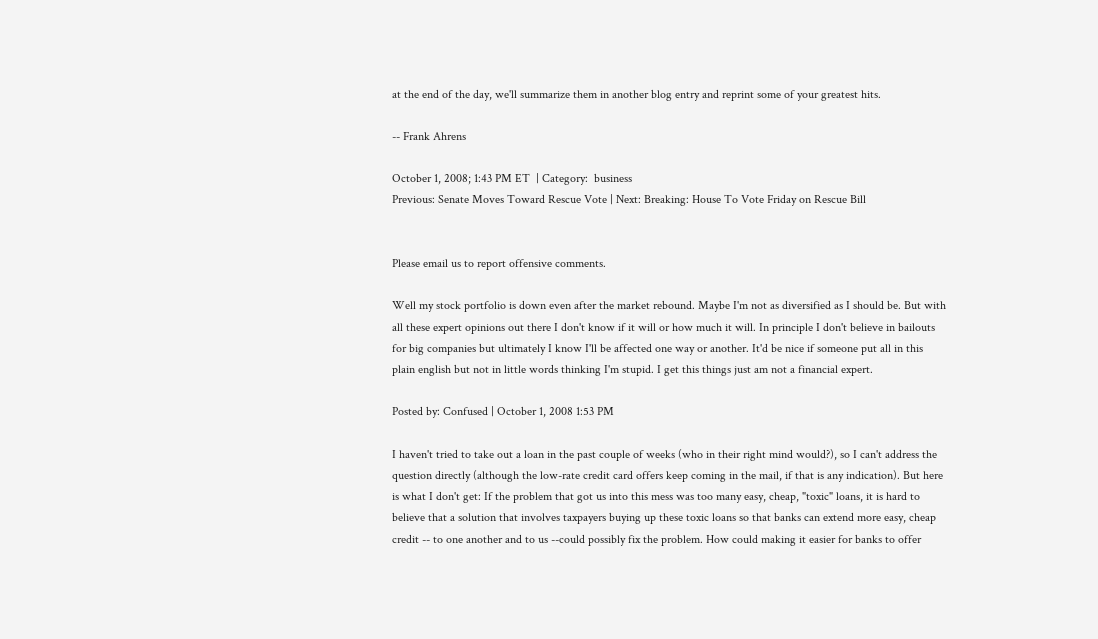at the end of the day, we'll summarize them in another blog entry and reprint some of your greatest hits.

-- Frank Ahrens

October 1, 2008; 1:43 PM ET  | Category:  business
Previous: Senate Moves Toward Rescue Vote | Next: Breaking: House To Vote Friday on Rescue Bill


Please email us to report offensive comments.

Well my stock portfolio is down even after the market rebound. Maybe I'm not as diversified as I should be. But with all these expert opinions out there I don't know if it will or how much it will. In principle I don't believe in bailouts for big companies but ultimately I know I'll be affected one way or another. It'd be nice if someone put all in this plain english but not in little words thinking I'm stupid. I get this things just am not a financial expert.

Posted by: Confused | October 1, 2008 1:53 PM

I haven't tried to take out a loan in the past couple of weeks (who in their right mind would?), so I can't address the question directly (although the low-rate credit card offers keep coming in the mail, if that is any indication). But here is what I don't get: If the problem that got us into this mess was too many easy, cheap, "toxic" loans, it is hard to believe that a solution that involves taxpayers buying up these toxic loans so that banks can extend more easy, cheap credit -- to one another and to us --could possibly fix the problem. How could making it easier for banks to offer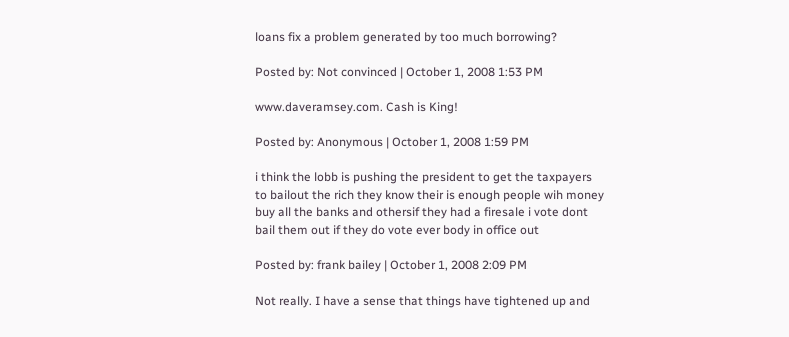loans fix a problem generated by too much borrowing?

Posted by: Not convinced | October 1, 2008 1:53 PM

www.daveramsey.com. Cash is King!

Posted by: Anonymous | October 1, 2008 1:59 PM

i think the lobb is pushing the president to get the taxpayers to bailout the rich they know their is enough people wih money buy all the banks and othersif they had a firesale i vote dont bail them out if they do vote ever body in office out

Posted by: frank bailey | October 1, 2008 2:09 PM

Not really. I have a sense that things have tightened up and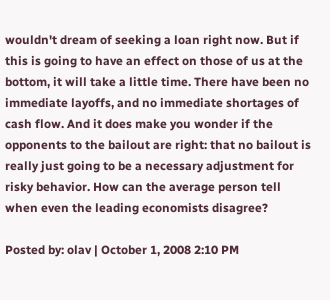wouldn't dream of seeking a loan right now. But if this is going to have an effect on those of us at the bottom, it will take a little time. There have been no immediate layoffs, and no immediate shortages of cash flow. And it does make you wonder if the opponents to the bailout are right: that no bailout is really just going to be a necessary adjustment for risky behavior. How can the average person tell when even the leading economists disagree?

Posted by: olav | October 1, 2008 2:10 PM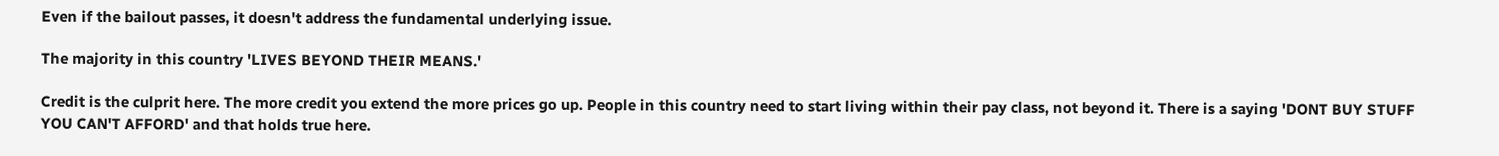Even if the bailout passes, it doesn't address the fundamental underlying issue.

The majority in this country 'LIVES BEYOND THEIR MEANS.'

Credit is the culprit here. The more credit you extend the more prices go up. People in this country need to start living within their pay class, not beyond it. There is a saying 'DONT BUY STUFF YOU CAN'T AFFORD' and that holds true here.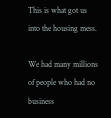This is what got us into the housing mess.

We had many millions of people who had no business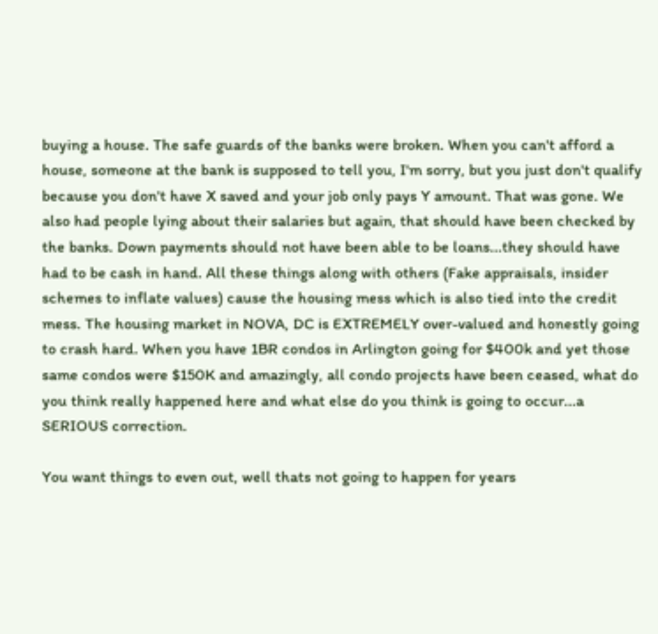buying a house. The safe guards of the banks were broken. When you can't afford a house, someone at the bank is supposed to tell you, I'm sorry, but you just don't qualify because you don't have X saved and your job only pays Y amount. That was gone. We also had people lying about their salaries but again, that should have been checked by the banks. Down payments should not have been able to be loans...they should have had to be cash in hand. All these things along with others (Fake appraisals, insider schemes to inflate values) cause the housing mess which is also tied into the credit mess. The housing market in NOVA, DC is EXTREMELY over-valued and honestly going to crash hard. When you have 1BR condos in Arlington going for $400k and yet those same condos were $150K and amazingly, all condo projects have been ceased, what do you think really happened here and what else do you think is going to occur...a SERIOUS correction.

You want things to even out, well thats not going to happen for years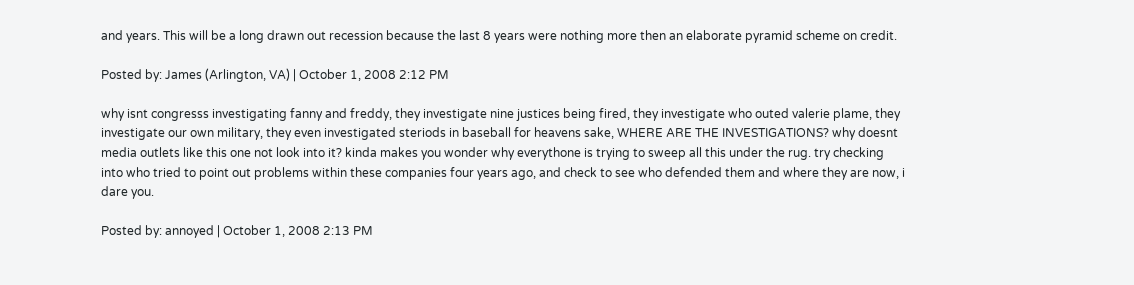and years. This will be a long drawn out recession because the last 8 years were nothing more then an elaborate pyramid scheme on credit.

Posted by: James (Arlington, VA) | October 1, 2008 2:12 PM

why isnt congresss investigating fanny and freddy, they investigate nine justices being fired, they investigate who outed valerie plame, they investigate our own military, they even investigated steriods in baseball for heavens sake, WHERE ARE THE INVESTIGATIONS? why doesnt media outlets like this one not look into it? kinda makes you wonder why everythone is trying to sweep all this under the rug. try checking into who tried to point out problems within these companies four years ago, and check to see who defended them and where they are now, i dare you.

Posted by: annoyed | October 1, 2008 2:13 PM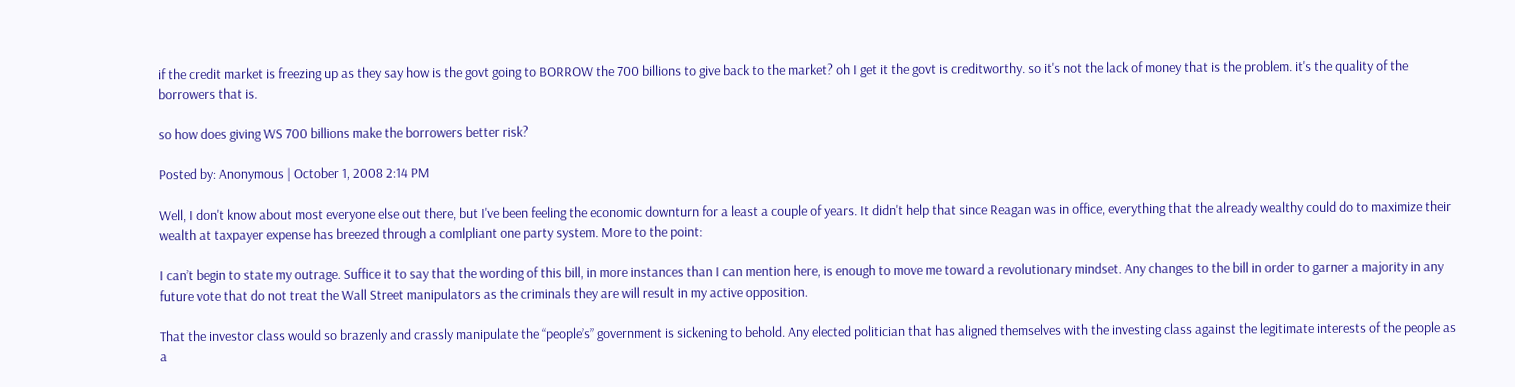if the credit market is freezing up as they say how is the govt going to BORROW the 700 billions to give back to the market? oh I get it the govt is creditworthy. so it's not the lack of money that is the problem. it's the quality of the borrowers that is.

so how does giving WS 700 billions make the borrowers better risk?

Posted by: Anonymous | October 1, 2008 2:14 PM

Well, I don't know about most everyone else out there, but I've been feeling the economic downturn for a least a couple of years. It didn't help that since Reagan was in office, everything that the already wealthy could do to maximize their wealth at taxpayer expense has breezed through a comlpliant one party system. More to the point:

I can’t begin to state my outrage. Suffice it to say that the wording of this bill, in more instances than I can mention here, is enough to move me toward a revolutionary mindset. Any changes to the bill in order to garner a majority in any future vote that do not treat the Wall Street manipulators as the criminals they are will result in my active opposition.

That the investor class would so brazenly and crassly manipulate the “people’s” government is sickening to behold. Any elected politician that has aligned themselves with the investing class against the legitimate interests of the people as a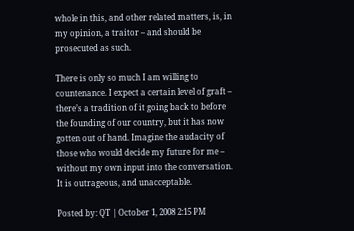whole in this, and other related matters, is, in my opinion, a traitor – and should be prosecuted as such.

There is only so much I am willing to countenance. I expect a certain level of graft – there’s a tradition of it going back to before the founding of our country, but it has now gotten out of hand. Imagine the audacity of those who would decide my future for me – without my own input into the conversation. It is outrageous, and unacceptable.

Posted by: QT | October 1, 2008 2:15 PM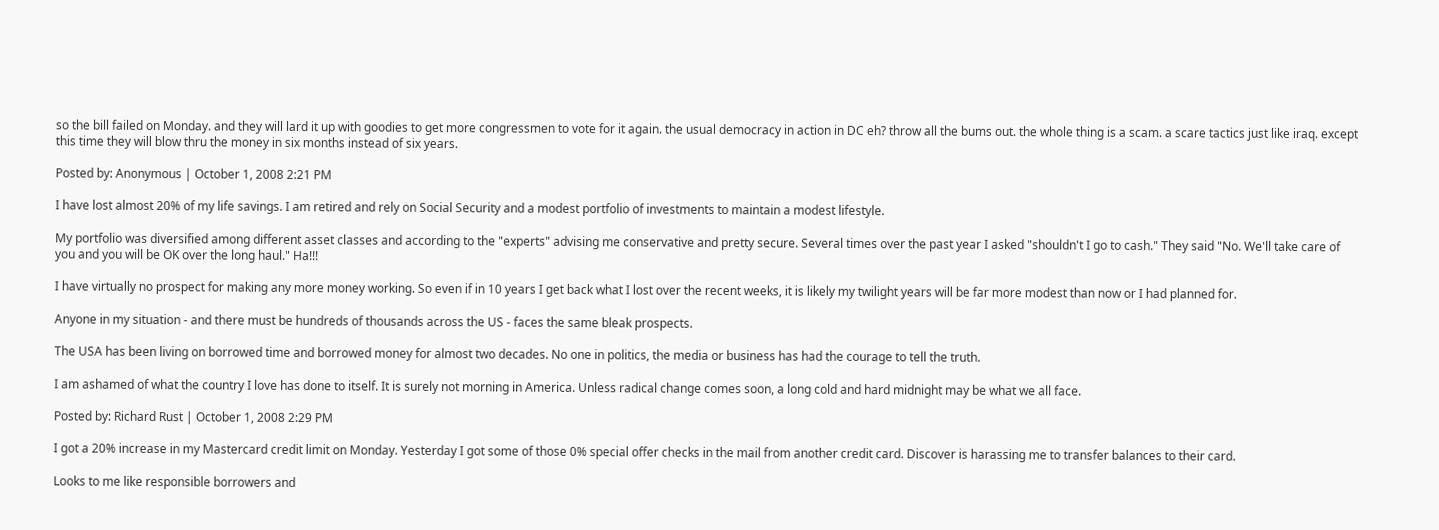so the bill failed on Monday. and they will lard it up with goodies to get more congressmen to vote for it again. the usual democracy in action in DC eh? throw all the bums out. the whole thing is a scam. a scare tactics just like iraq. except this time they will blow thru the money in six months instead of six years.

Posted by: Anonymous | October 1, 2008 2:21 PM

I have lost almost 20% of my life savings. I am retired and rely on Social Security and a modest portfolio of investments to maintain a modest lifestyle.

My portfolio was diversified among different asset classes and according to the "experts" advising me conservative and pretty secure. Several times over the past year I asked "shouldn't I go to cash." They said "No. We'll take care of you and you will be OK over the long haul." Ha!!!

I have virtually no prospect for making any more money working. So even if in 10 years I get back what I lost over the recent weeks, it is likely my twilight years will be far more modest than now or I had planned for.

Anyone in my situation - and there must be hundreds of thousands across the US - faces the same bleak prospects.

The USA has been living on borrowed time and borrowed money for almost two decades. No one in politics, the media or business has had the courage to tell the truth.

I am ashamed of what the country I love has done to itself. It is surely not morning in America. Unless radical change comes soon, a long cold and hard midnight may be what we all face.

Posted by: Richard Rust | October 1, 2008 2:29 PM

I got a 20% increase in my Mastercard credit limit on Monday. Yesterday I got some of those 0% special offer checks in the mail from another credit card. Discover is harassing me to transfer balances to their card.

Looks to me like responsible borrowers and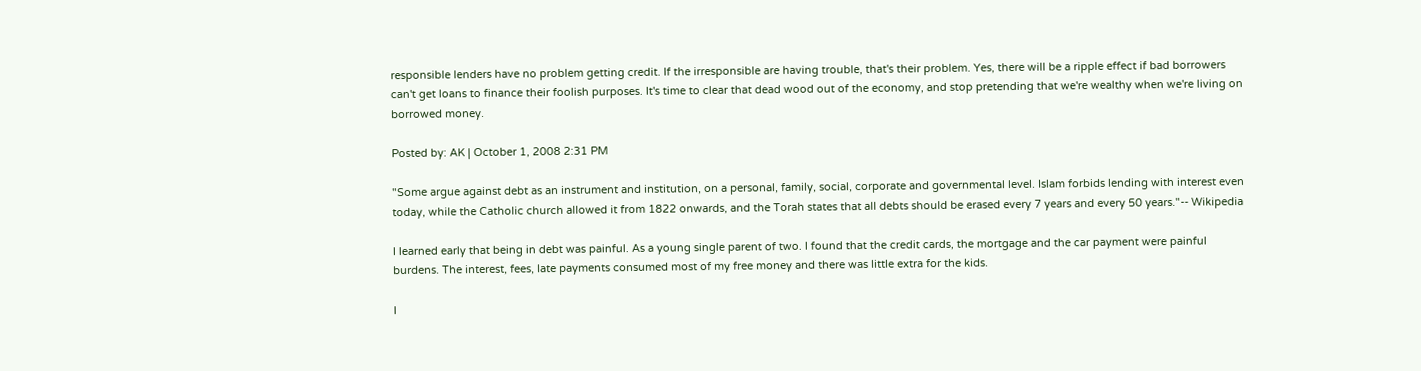responsible lenders have no problem getting credit. If the irresponsible are having trouble, that's their problem. Yes, there will be a ripple effect if bad borrowers can't get loans to finance their foolish purposes. It's time to clear that dead wood out of the economy, and stop pretending that we're wealthy when we're living on borrowed money.

Posted by: AK | October 1, 2008 2:31 PM

"Some argue against debt as an instrument and institution, on a personal, family, social, corporate and governmental level. Islam forbids lending with interest even today, while the Catholic church allowed it from 1822 onwards, and the Torah states that all debts should be erased every 7 years and every 50 years."-- Wikipedia

I learned early that being in debt was painful. As a young single parent of two. I found that the credit cards, the mortgage and the car payment were painful burdens. The interest, fees, late payments consumed most of my free money and there was little extra for the kids.

I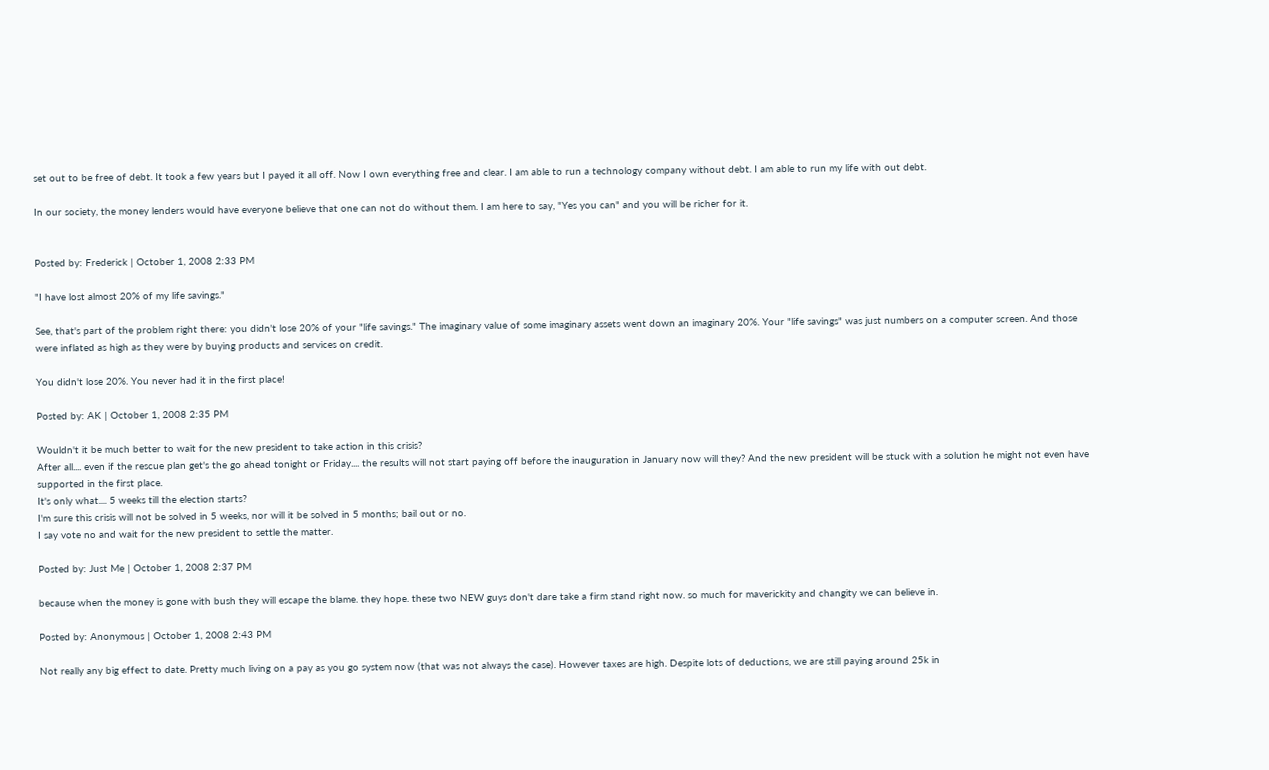set out to be free of debt. It took a few years but I payed it all off. Now I own everything free and clear. I am able to run a technology company without debt. I am able to run my life with out debt.

In our society, the money lenders would have everyone believe that one can not do without them. I am here to say, "Yes you can" and you will be richer for it.


Posted by: Frederick | October 1, 2008 2:33 PM

"I have lost almost 20% of my life savings."

See, that's part of the problem right there: you didn't lose 20% of your "life savings." The imaginary value of some imaginary assets went down an imaginary 20%. Your "life savings" was just numbers on a computer screen. And those were inflated as high as they were by buying products and services on credit.

You didn't lose 20%. You never had it in the first place!

Posted by: AK | October 1, 2008 2:35 PM

Wouldn't it be much better to wait for the new president to take action in this crisis?
After all.... even if the rescue plan get's the go ahead tonight or Friday.... the results will not start paying off before the inauguration in January now will they? And the new president will be stuck with a solution he might not even have supported in the first place.
It's only what.... 5 weeks till the election starts?
I'm sure this crisis will not be solved in 5 weeks, nor will it be solved in 5 months; bail out or no.
I say vote no and wait for the new president to settle the matter.

Posted by: Just Me | October 1, 2008 2:37 PM

because when the money is gone with bush they will escape the blame. they hope. these two NEW guys don't dare take a firm stand right now. so much for maverickity and changity we can believe in.

Posted by: Anonymous | October 1, 2008 2:43 PM

Not really any big effect to date. Pretty much living on a pay as you go system now (that was not always the case). However taxes are high. Despite lots of deductions, we are still paying around 25k in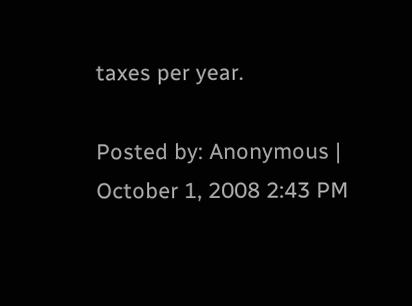taxes per year.

Posted by: Anonymous | October 1, 2008 2:43 PM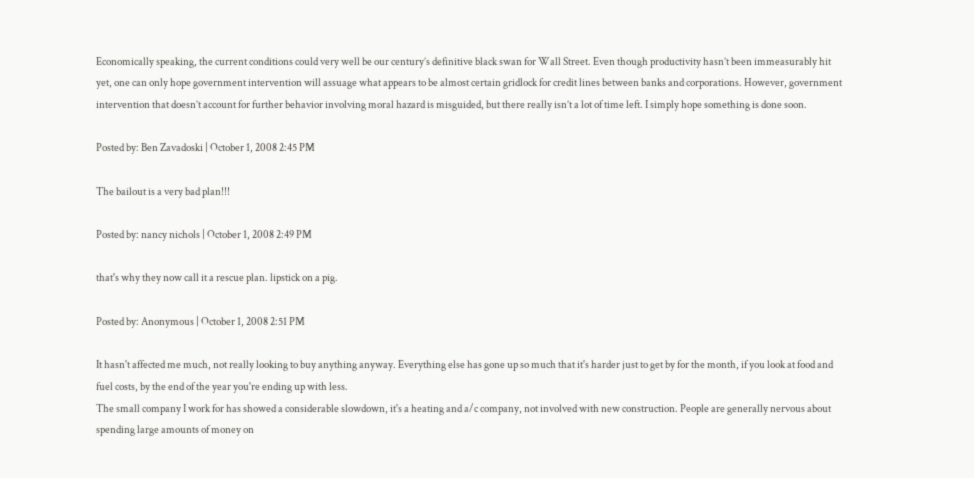Economically speaking, the current conditions could very well be our century’s definitive black swan for Wall Street. Even though productivity hasn’t been immeasurably hit yet, one can only hope government intervention will assuage what appears to be almost certain gridlock for credit lines between banks and corporations. However, government intervention that doesn’t account for further behavior involving moral hazard is misguided, but there really isn’t a lot of time left. I simply hope something is done soon.

Posted by: Ben Zavadoski | October 1, 2008 2:45 PM

The bailout is a very bad plan!!!

Posted by: nancy nichols | October 1, 2008 2:49 PM

that's why they now call it a rescue plan. lipstick on a pig.

Posted by: Anonymous | October 1, 2008 2:51 PM

It hasn't affected me much, not really looking to buy anything anyway. Everything else has gone up so much that it's harder just to get by for the month, if you look at food and fuel costs, by the end of the year you're ending up with less.
The small company I work for has showed a considerable slowdown, it's a heating and a/c company, not involved with new construction. People are generally nervous about spending large amounts of money on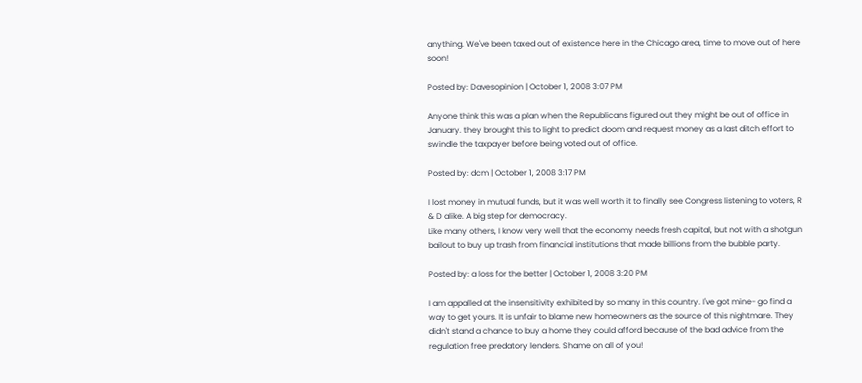anything. We've been taxed out of existence here in the Chicago area, time to move out of here soon!

Posted by: Davesopinion | October 1, 2008 3:07 PM

Anyone think this was a plan when the Republicans figured out they might be out of office in January. they brought this to light to predict doom and request money as a last ditch effort to swindle the taxpayer before being voted out of office.

Posted by: dcm | October 1, 2008 3:17 PM

I lost money in mutual funds, but it was well worth it to finally see Congress listening to voters, R & D alike. A big step for democracy.
Like many others, I know very well that the economy needs fresh capital, but not with a shotgun bailout to buy up trash from financial institutions that made billions from the bubble party.

Posted by: a loss for the better | October 1, 2008 3:20 PM

I am appalled at the insensitivity exhibited by so many in this country. I've got mine- go find a way to get yours. It is unfair to blame new homeowners as the source of this nightmare. They didn't stand a chance to buy a home they could afford because of the bad advice from the regulation free predatory lenders. Shame on all of you!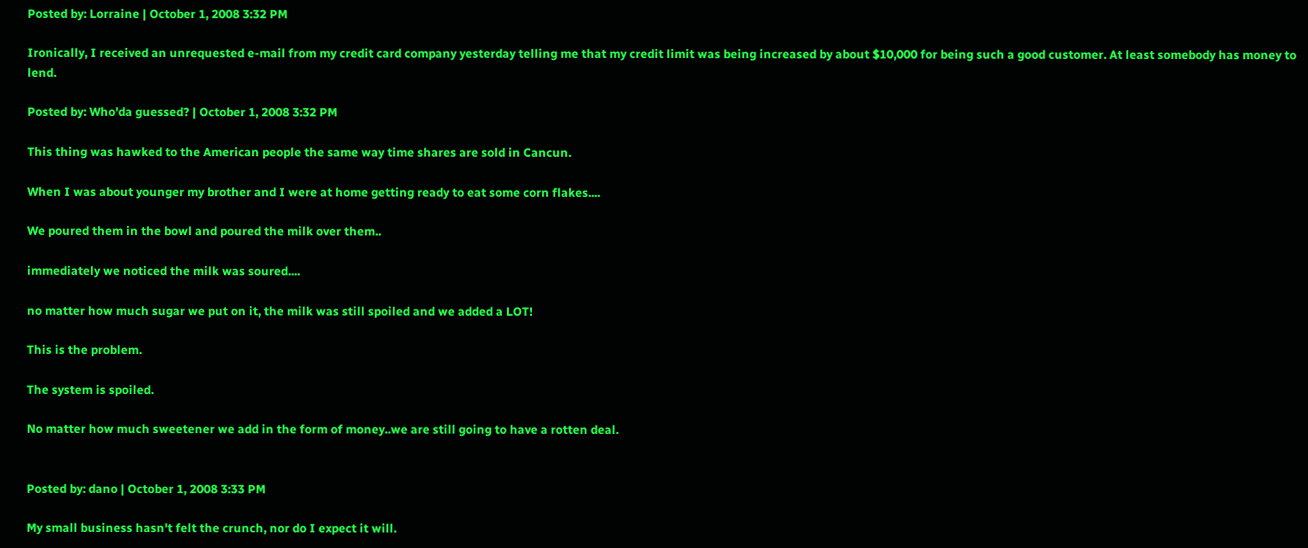Posted by: Lorraine | October 1, 2008 3:32 PM

Ironically, I received an unrequested e-mail from my credit card company yesterday telling me that my credit limit was being increased by about $10,000 for being such a good customer. At least somebody has money to lend.

Posted by: Who'da guessed? | October 1, 2008 3:32 PM

This thing was hawked to the American people the same way time shares are sold in Cancun.

When I was about younger my brother and I were at home getting ready to eat some corn flakes....

We poured them in the bowl and poured the milk over them..

immediately we noticed the milk was soured....

no matter how much sugar we put on it, the milk was still spoiled and we added a LOT!

This is the problem.

The system is spoiled.

No matter how much sweetener we add in the form of money..we are still going to have a rotten deal.


Posted by: dano | October 1, 2008 3:33 PM

My small business hasn't felt the crunch, nor do I expect it will.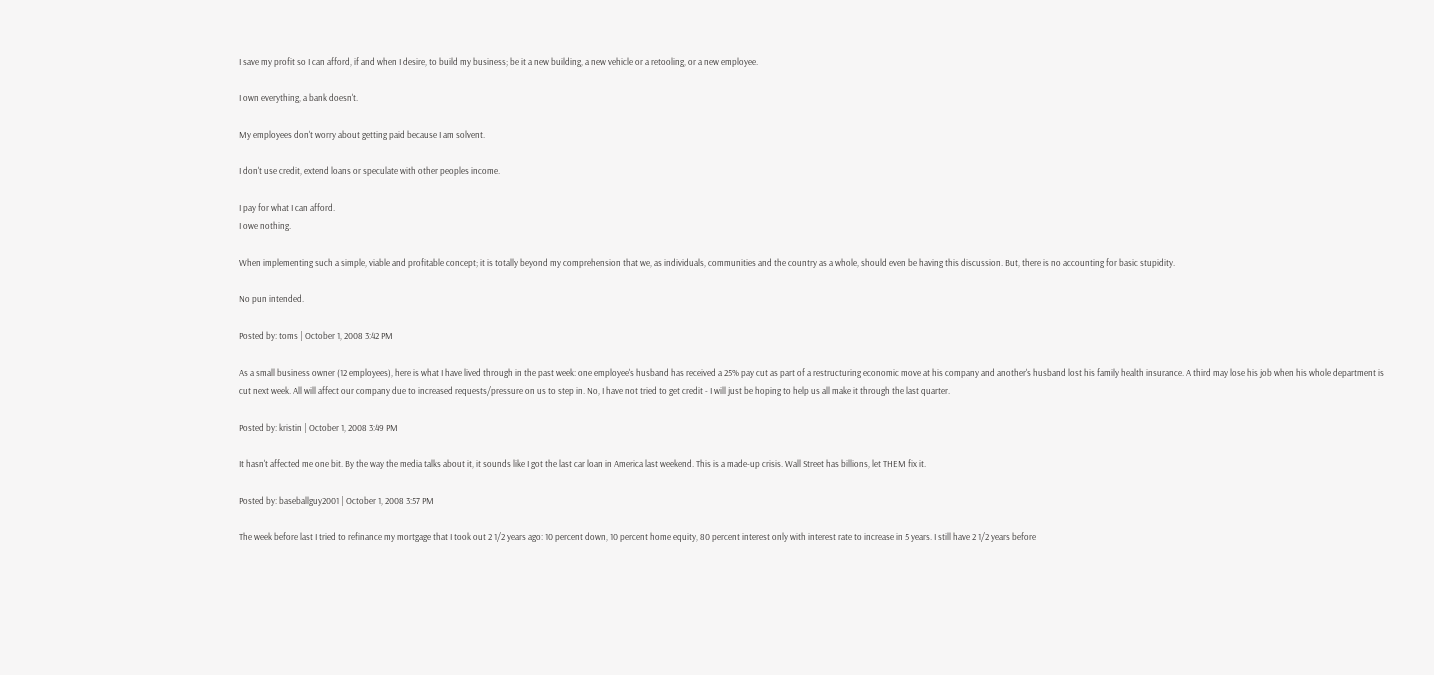I save my profit so I can afford, if and when I desire, to build my business; be it a new building, a new vehicle or a retooling, or a new employee.

I own everything, a bank doesn't.

My employees don't worry about getting paid because I am solvent.

I don't use credit, extend loans or speculate with other peoples income.

I pay for what I can afford.
I owe nothing.

When implementing such a simple, viable and profitable concept; it is totally beyond my comprehension that we, as individuals, communities and the country as a whole, should even be having this discussion. But, there is no accounting for basic stupidity.

No pun intended.

Posted by: toms | October 1, 2008 3:42 PM

As a small business owner (12 employees), here is what I have lived through in the past week: one employee's husband has received a 25% pay cut as part of a restructuring economic move at his company and another's husband lost his family health insurance. A third may lose his job when his whole department is cut next week. All will affect our company due to increased requests/pressure on us to step in. No, I have not tried to get credit - I will just be hoping to help us all make it through the last quarter.

Posted by: kristin | October 1, 2008 3:49 PM

It hasn't affected me one bit. By the way the media talks about it, it sounds like I got the last car loan in America last weekend. This is a made-up crisis. Wall Street has billions, let THEM fix it.

Posted by: baseballguy2001 | October 1, 2008 3:57 PM

The week before last I tried to refinance my mortgage that I took out 2 1/2 years ago: 10 percent down, 10 percent home equity, 80 percent interest only with interest rate to increase in 5 years. I still have 2 1/2 years before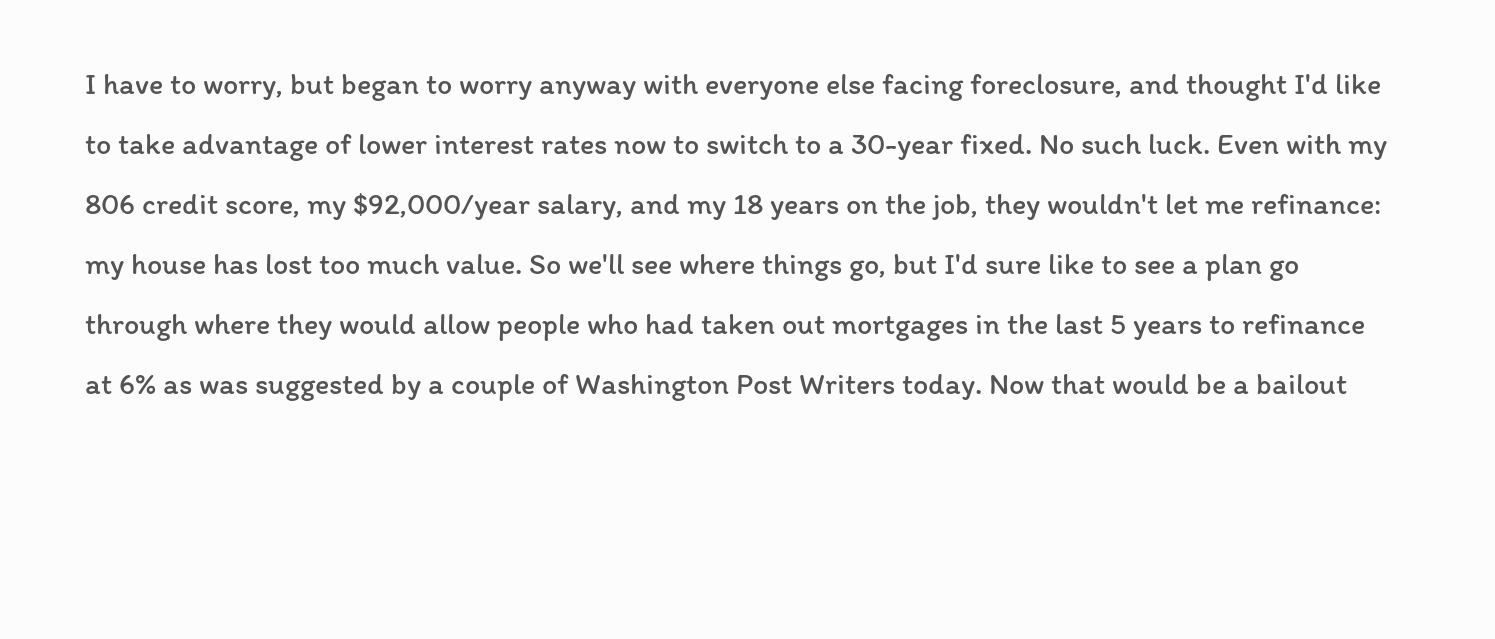I have to worry, but began to worry anyway with everyone else facing foreclosure, and thought I'd like to take advantage of lower interest rates now to switch to a 30-year fixed. No such luck. Even with my 806 credit score, my $92,000/year salary, and my 18 years on the job, they wouldn't let me refinance: my house has lost too much value. So we'll see where things go, but I'd sure like to see a plan go through where they would allow people who had taken out mortgages in the last 5 years to refinance at 6% as was suggested by a couple of Washington Post Writers today. Now that would be a bailout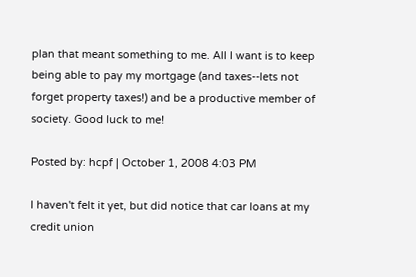plan that meant something to me. All I want is to keep being able to pay my mortgage (and taxes--lets not forget property taxes!) and be a productive member of society. Good luck to me!

Posted by: hcpf | October 1, 2008 4:03 PM

I haven't felt it yet, but did notice that car loans at my credit union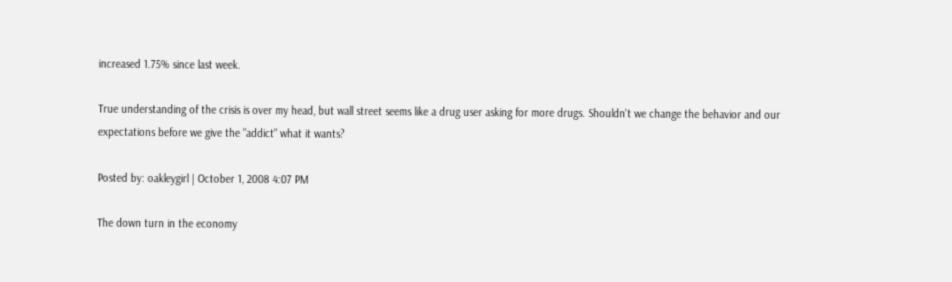increased 1.75% since last week.

True understanding of the crisis is over my head, but wall street seems like a drug user asking for more drugs. Shouldn't we change the behavior and our expectations before we give the "addict" what it wants?

Posted by: oakleygirl | October 1, 2008 4:07 PM

The down turn in the economy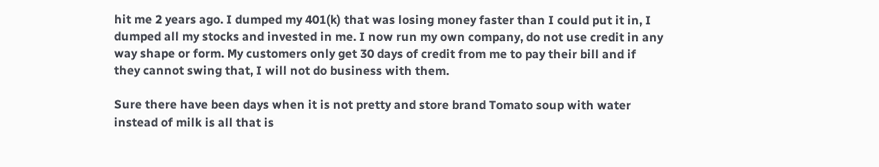hit me 2 years ago. I dumped my 401(k) that was losing money faster than I could put it in, I dumped all my stocks and invested in me. I now run my own company, do not use credit in any way shape or form. My customers only get 30 days of credit from me to pay their bill and if they cannot swing that, I will not do business with them.

Sure there have been days when it is not pretty and store brand Tomato soup with water instead of milk is all that is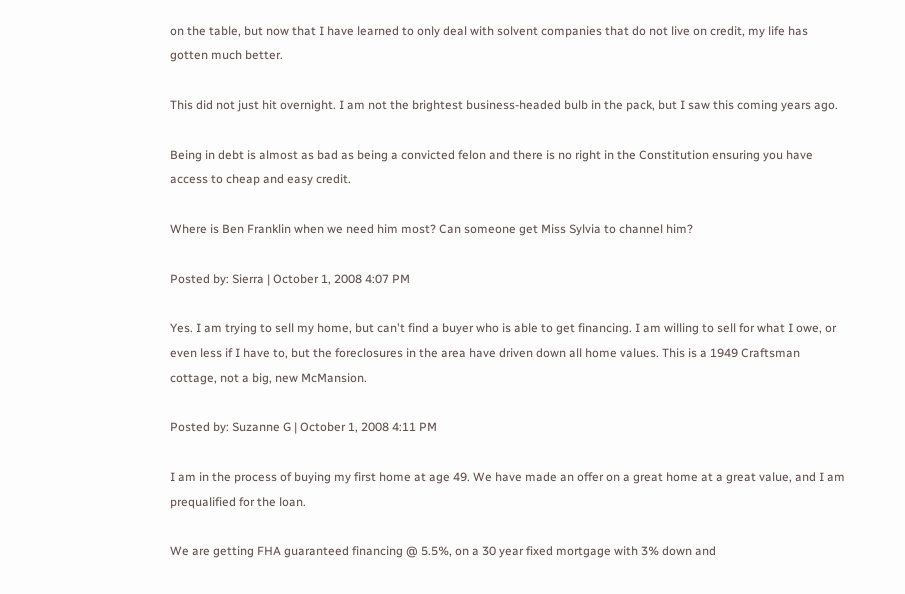on the table, but now that I have learned to only deal with solvent companies that do not live on credit, my life has gotten much better.

This did not just hit overnight. I am not the brightest business-headed bulb in the pack, but I saw this coming years ago.

Being in debt is almost as bad as being a convicted felon and there is no right in the Constitution ensuring you have access to cheap and easy credit.

Where is Ben Franklin when we need him most? Can someone get Miss Sylvia to channel him?

Posted by: Sierra | October 1, 2008 4:07 PM

Yes. I am trying to sell my home, but can't find a buyer who is able to get financing. I am willing to sell for what I owe, or even less if I have to, but the foreclosures in the area have driven down all home values. This is a 1949 Craftsman cottage, not a big, new McMansion.

Posted by: Suzanne G | October 1, 2008 4:11 PM

I am in the process of buying my first home at age 49. We have made an offer on a great home at a great value, and I am prequalified for the loan.

We are getting FHA guaranteed financing @ 5.5%, on a 30 year fixed mortgage with 3% down and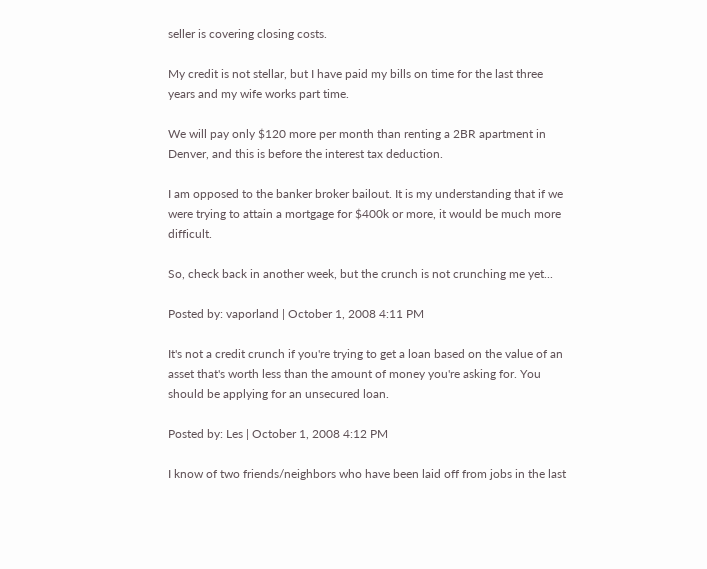seller is covering closing costs.

My credit is not stellar, but I have paid my bills on time for the last three years and my wife works part time.

We will pay only $120 more per month than renting a 2BR apartment in Denver, and this is before the interest tax deduction.

I am opposed to the banker broker bailout. It is my understanding that if we were trying to attain a mortgage for $400k or more, it would be much more difficult.

So, check back in another week, but the crunch is not crunching me yet...

Posted by: vaporland | October 1, 2008 4:11 PM

It's not a credit crunch if you're trying to get a loan based on the value of an asset that's worth less than the amount of money you're asking for. You should be applying for an unsecured loan.

Posted by: Les | October 1, 2008 4:12 PM

I know of two friends/neighbors who have been laid off from jobs in the last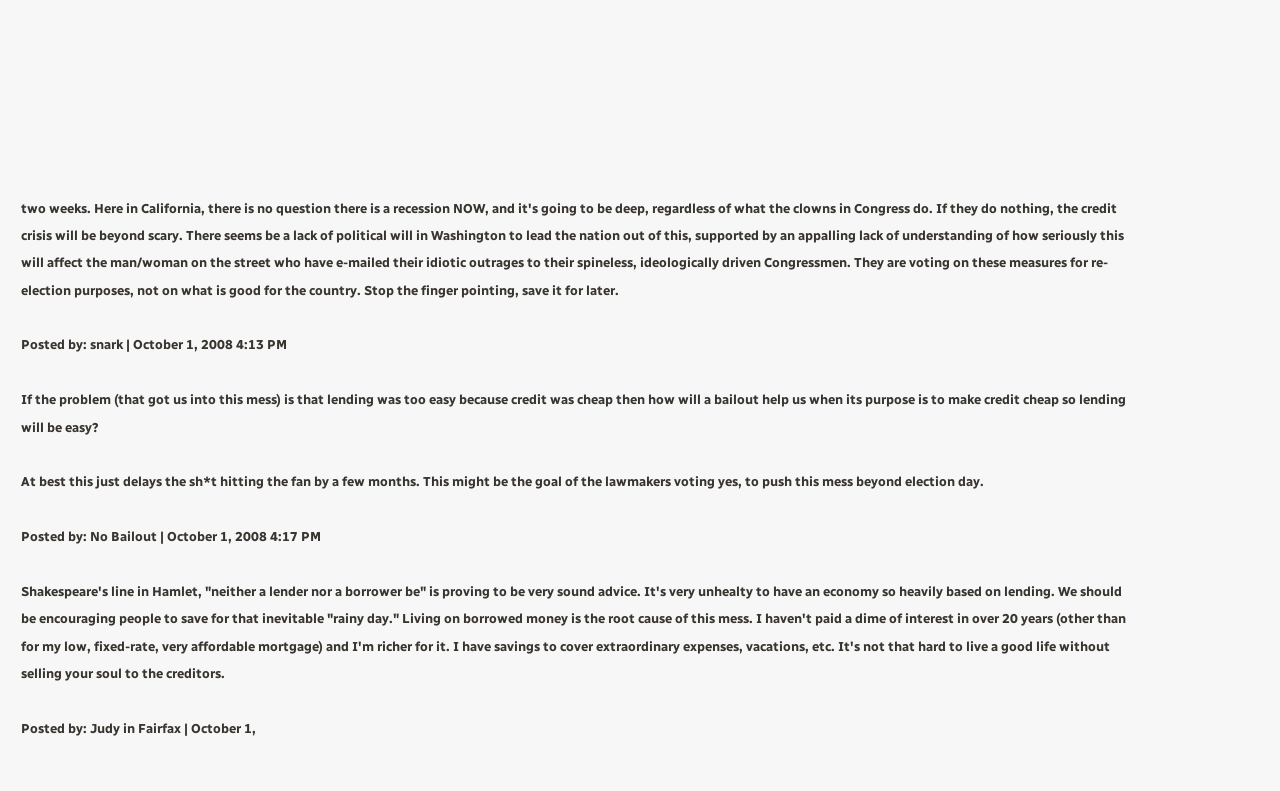two weeks. Here in California, there is no question there is a recession NOW, and it's going to be deep, regardless of what the clowns in Congress do. If they do nothing, the credit crisis will be beyond scary. There seems be a lack of political will in Washington to lead the nation out of this, supported by an appalling lack of understanding of how seriously this will affect the man/woman on the street who have e-mailed their idiotic outrages to their spineless, ideologically driven Congressmen. They are voting on these measures for re-election purposes, not on what is good for the country. Stop the finger pointing, save it for later.

Posted by: snark | October 1, 2008 4:13 PM

If the problem (that got us into this mess) is that lending was too easy because credit was cheap then how will a bailout help us when its purpose is to make credit cheap so lending will be easy?

At best this just delays the sh*t hitting the fan by a few months. This might be the goal of the lawmakers voting yes, to push this mess beyond election day.

Posted by: No Bailout | October 1, 2008 4:17 PM

Shakespeare's line in Hamlet, "neither a lender nor a borrower be" is proving to be very sound advice. It's very unhealty to have an economy so heavily based on lending. We should be encouraging people to save for that inevitable "rainy day." Living on borrowed money is the root cause of this mess. I haven't paid a dime of interest in over 20 years (other than for my low, fixed-rate, very affordable mortgage) and I'm richer for it. I have savings to cover extraordinary expenses, vacations, etc. It's not that hard to live a good life without selling your soul to the creditors.

Posted by: Judy in Fairfax | October 1,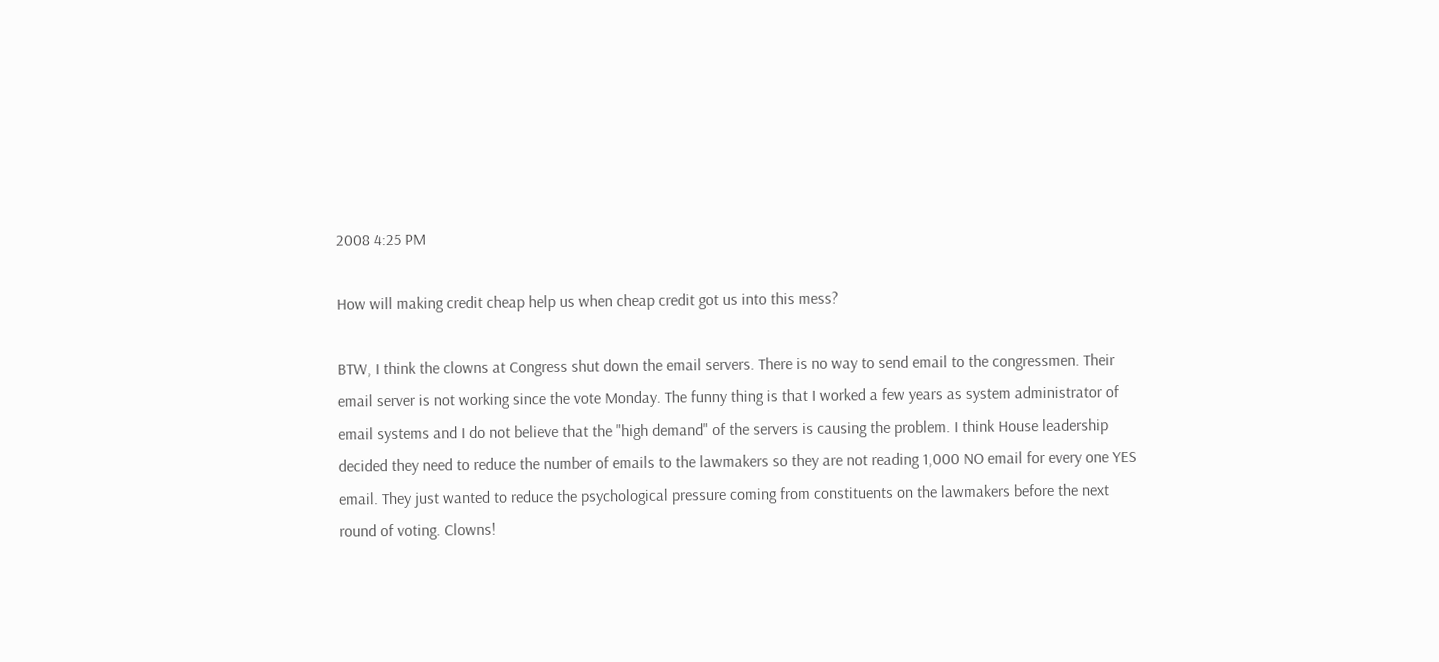2008 4:25 PM

How will making credit cheap help us when cheap credit got us into this mess?

BTW, I think the clowns at Congress shut down the email servers. There is no way to send email to the congressmen. Their email server is not working since the vote Monday. The funny thing is that I worked a few years as system administrator of email systems and I do not believe that the "high demand" of the servers is causing the problem. I think House leadership decided they need to reduce the number of emails to the lawmakers so they are not reading 1,000 NO email for every one YES email. They just wanted to reduce the psychological pressure coming from constituents on the lawmakers before the next round of voting. Clowns!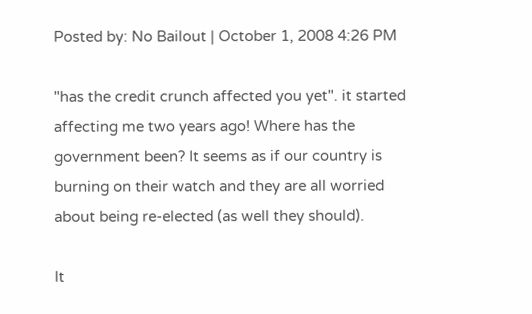Posted by: No Bailout | October 1, 2008 4:26 PM

"has the credit crunch affected you yet". it started affecting me two years ago! Where has the government been? It seems as if our country is burning on their watch and they are all worried about being re-elected (as well they should).

It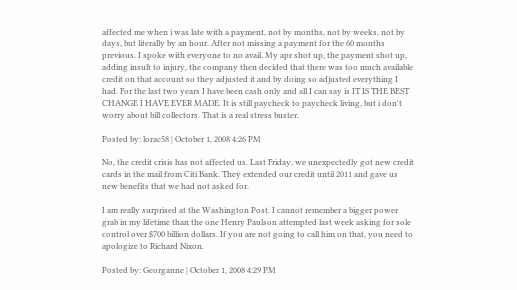affected me when i was late with a payment, not by months, not by weeks, not by days, but literally by an hour. After not missing a payment for the 60 months previous. I spoke with everyone to no avail. My apr shot up, the payment shot up, adding insult to injury, the company then decided that there was too much available credit on that account so they adjusted it and by doing so adjusted everything I had. For the last two years I have been cash only and all I can say is IT IS THE BEST CHANGE I HAVE EVER MADE. It is still paycheck to paycheck living, but i don't worry about bill collectors. That is a real stress buster.

Posted by: lorac58 | October 1, 2008 4:26 PM

No, the credit crisis has not affected us. Last Friday, we unexpectedly got new credit cards in the mail from Citi Bank. They extended our credit until 2011 and gave us new benefits that we had not asked for.

I am really surprised at the Washington Post. I cannot remember a bigger power grab in my lifetime than the one Henry Paulson attempted last week asking for sole control over $700 billion dollars. If you are not going to call him on that, you need to apologize to Richard Nixon.

Posted by: Georganne | October 1, 2008 4:29 PM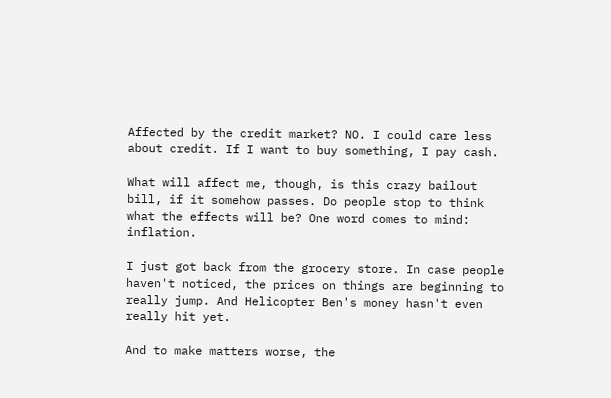Affected by the credit market? NO. I could care less about credit. If I want to buy something, I pay cash.

What will affect me, though, is this crazy bailout bill, if it somehow passes. Do people stop to think what the effects will be? One word comes to mind: inflation.

I just got back from the grocery store. In case people haven't noticed, the prices on things are beginning to really jump. And Helicopter Ben's money hasn't even really hit yet.

And to make matters worse, the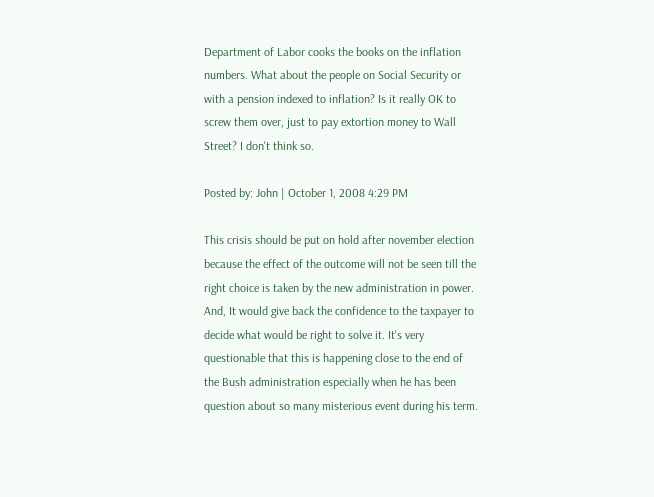Department of Labor cooks the books on the inflation numbers. What about the people on Social Security or with a pension indexed to inflation? Is it really OK to screw them over, just to pay extortion money to Wall Street? I don't think so.

Posted by: John | October 1, 2008 4:29 PM

This crisis should be put on hold after november election because the effect of the outcome will not be seen till the right choice is taken by the new administration in power. And, It would give back the confidence to the taxpayer to decide what would be right to solve it. It's very questionable that this is happening close to the end of the Bush administration especially when he has been question about so many misterious event during his term.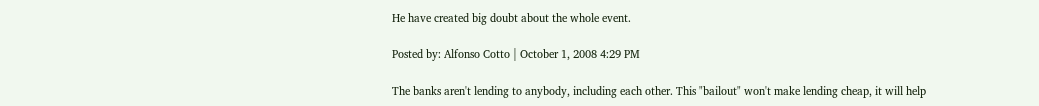He have created big doubt about the whole event.

Posted by: Alfonso Cotto | October 1, 2008 4:29 PM

The banks aren't lending to anybody, including each other. This "bailout" won't make lending cheap, it will help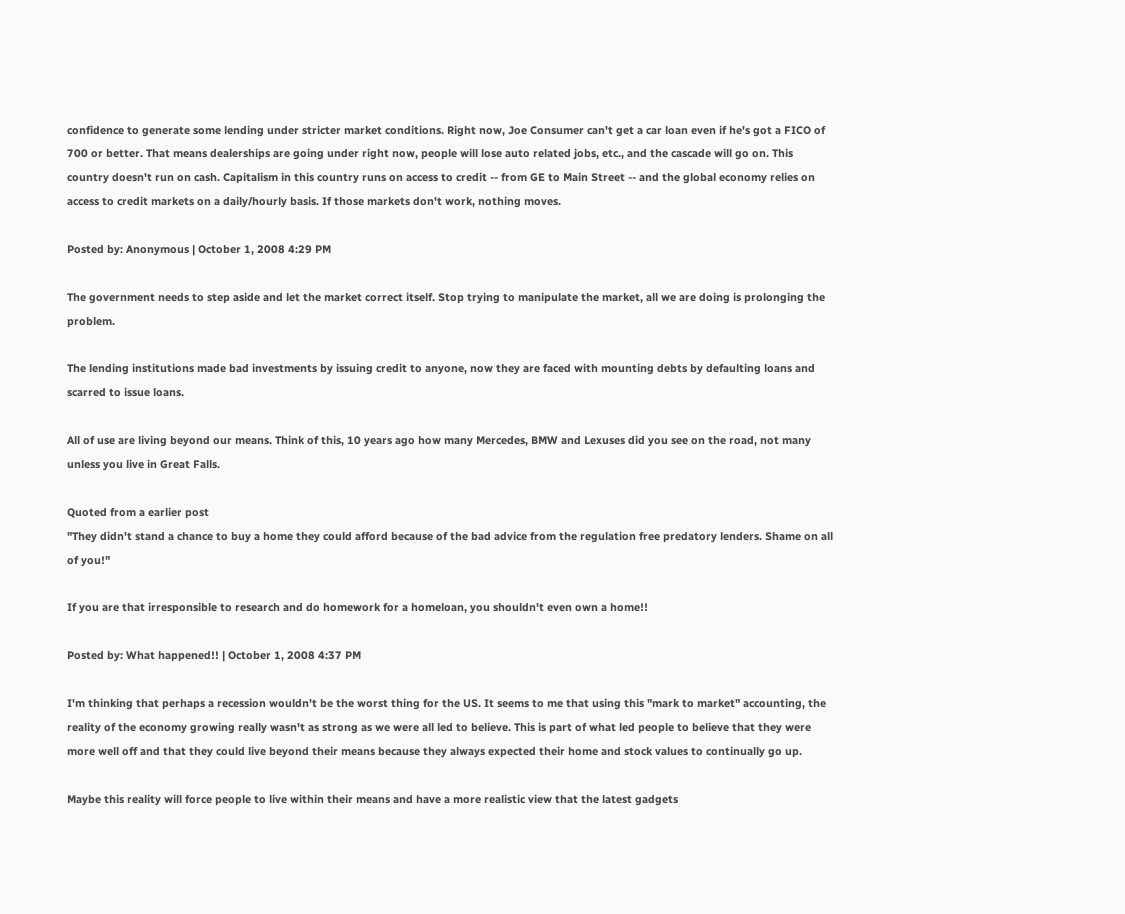confidence to generate some lending under stricter market conditions. Right now, Joe Consumer can't get a car loan even if he's got a FICO of 700 or better. That means dealerships are going under right now, people will lose auto related jobs, etc., and the cascade will go on. This country doesn't run on cash. Capitalism in this country runs on access to credit -- from GE to Main Street -- and the global economy relies on access to credit markets on a daily/hourly basis. If those markets don't work, nothing moves.

Posted by: Anonymous | October 1, 2008 4:29 PM

The government needs to step aside and let the market correct itself. Stop trying to manipulate the market, all we are doing is prolonging the problem.

The lending institutions made bad investments by issuing credit to anyone, now they are faced with mounting debts by defaulting loans and scarred to issue loans.

All of use are living beyond our means. Think of this, 10 years ago how many Mercedes, BMW and Lexuses did you see on the road, not many unless you live in Great Falls.

Quoted from a earlier post
"They didn't stand a chance to buy a home they could afford because of the bad advice from the regulation free predatory lenders. Shame on all of you!"

If you are that irresponsible to research and do homework for a homeloan, you shouldn't even own a home!!

Posted by: What happened!! | October 1, 2008 4:37 PM

I'm thinking that perhaps a recession wouldn't be the worst thing for the US. It seems to me that using this "mark to market" accounting, the reality of the economy growing really wasn't as strong as we were all led to believe. This is part of what led people to believe that they were more well off and that they could live beyond their means because they always expected their home and stock values to continually go up.

Maybe this reality will force people to live within their means and have a more realistic view that the latest gadgets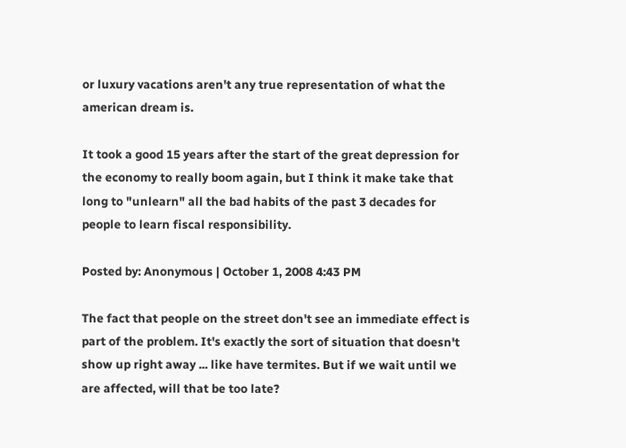or luxury vacations aren't any true representation of what the american dream is.

It took a good 15 years after the start of the great depression for the economy to really boom again, but I think it make take that long to "unlearn" all the bad habits of the past 3 decades for people to learn fiscal responsibility.

Posted by: Anonymous | October 1, 2008 4:43 PM

The fact that people on the street don't see an immediate effect is part of the problem. It's exactly the sort of situation that doesn't show up right away ... like have termites. But if we wait until we are affected, will that be too late?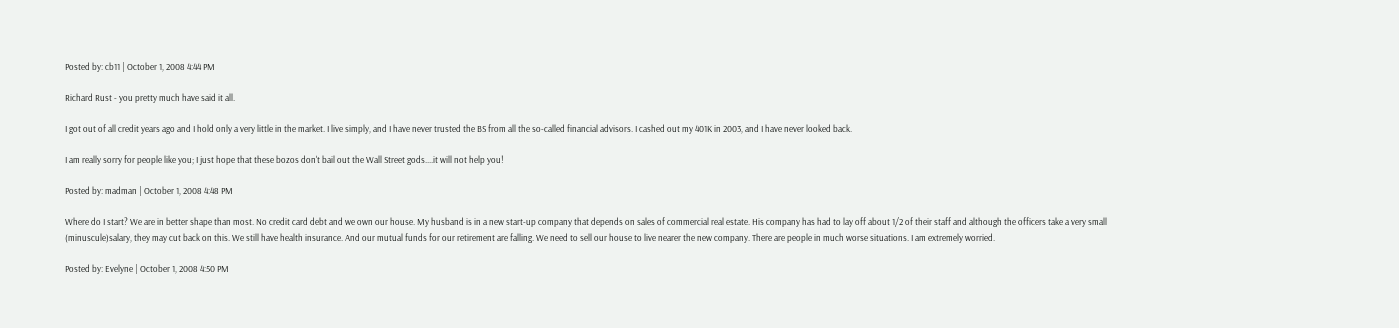Posted by: cb11 | October 1, 2008 4:44 PM

Richard Rust - you pretty much have said it all.

I got out of all credit years ago and I hold only a very little in the market. I live simply, and I have never trusted the BS from all the so-called financial advisors. I cashed out my 401K in 2003, and I have never looked back.

I am really sorry for people like you; I just hope that these bozos don't bail out the Wall Street gods....it will not help you!

Posted by: madman | October 1, 2008 4:48 PM

Where do I start? We are in better shape than most. No credit card debt and we own our house. My husband is in a new start-up company that depends on sales of commercial real estate. His company has had to lay off about 1/2 of their staff and although the officers take a very small (minuscule)salary, they may cut back on this. We still have health insurance. And our mutual funds for our retirement are falling. We need to sell our house to live nearer the new company. There are people in much worse situations. I am extremely worried.

Posted by: Evelyne | October 1, 2008 4:50 PM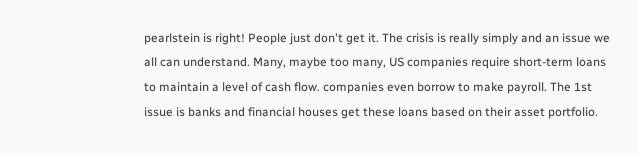pearlstein is right! People just don't get it. The crisis is really simply and an issue we all can understand. Many, maybe too many, US companies require short-term loans to maintain a level of cash flow. companies even borrow to make payroll. The 1st issue is banks and financial houses get these loans based on their asset portfolio.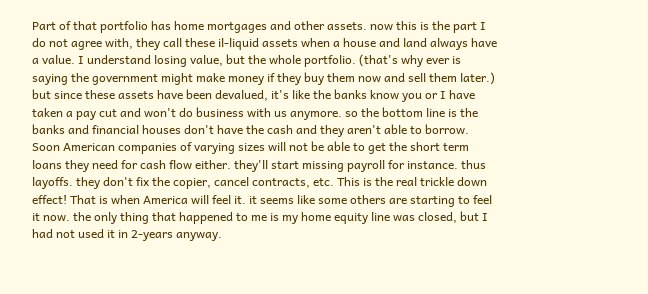Part of that portfolio has home mortgages and other assets. now this is the part I do not agree with, they call these il-liquid assets when a house and land always have a value. I understand losing value, but the whole portfolio. (that's why ever is saying the government might make money if they buy them now and sell them later.) but since these assets have been devalued, it's like the banks know you or I have taken a pay cut and won't do business with us anymore. so the bottom line is the banks and financial houses don't have the cash and they aren't able to borrow. Soon American companies of varying sizes will not be able to get the short term loans they need for cash flow either. they'll start missing payroll for instance. thus layoffs. they don't fix the copier, cancel contracts, etc. This is the real trickle down effect! That is when America will feel it. it seems like some others are starting to feel it now. the only thing that happened to me is my home equity line was closed, but I had not used it in 2-years anyway.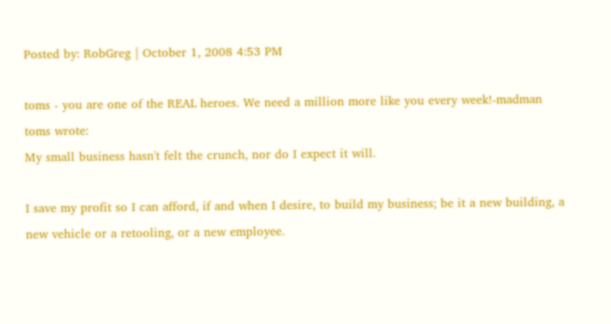Posted by: RobGreg | October 1, 2008 4:53 PM

toms - you are one of the REAL heroes. We need a million more like you every week!-madman
toms wrote:
My small business hasn't felt the crunch, nor do I expect it will.

I save my profit so I can afford, if and when I desire, to build my business; be it a new building, a new vehicle or a retooling, or a new employee.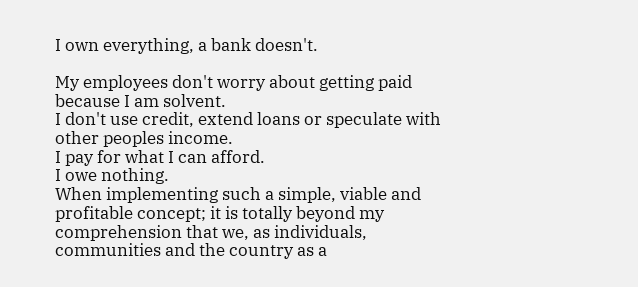I own everything, a bank doesn't.

My employees don't worry about getting paid because I am solvent.
I don't use credit, extend loans or speculate with other peoples income.
I pay for what I can afford.
I owe nothing.
When implementing such a simple, viable and profitable concept; it is totally beyond my comprehension that we, as individuals, communities and the country as a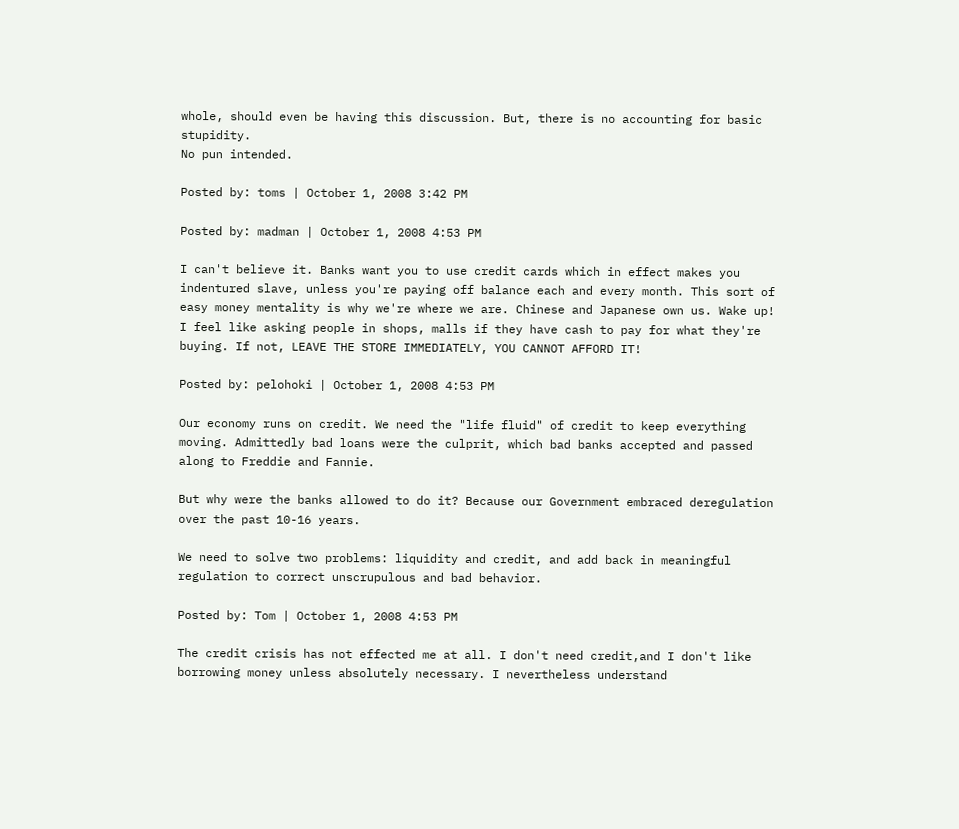whole, should even be having this discussion. But, there is no accounting for basic stupidity.
No pun intended.

Posted by: toms | October 1, 2008 3:42 PM

Posted by: madman | October 1, 2008 4:53 PM

I can't believe it. Banks want you to use credit cards which in effect makes you indentured slave, unless you're paying off balance each and every month. This sort of easy money mentality is why we're where we are. Chinese and Japanese own us. Wake up! I feel like asking people in shops, malls if they have cash to pay for what they're buying. If not, LEAVE THE STORE IMMEDIATELY, YOU CANNOT AFFORD IT!

Posted by: pelohoki | October 1, 2008 4:53 PM

Our economy runs on credit. We need the "life fluid" of credit to keep everything moving. Admittedly bad loans were the culprit, which bad banks accepted and passed along to Freddie and Fannie.

But why were the banks allowed to do it? Because our Government embraced deregulation over the past 10-16 years.

We need to solve two problems: liquidity and credit, and add back in meaningful regulation to correct unscrupulous and bad behavior.

Posted by: Tom | October 1, 2008 4:53 PM

The credit crisis has not effected me at all. I don't need credit,and I don't like borrowing money unless absolutely necessary. I nevertheless understand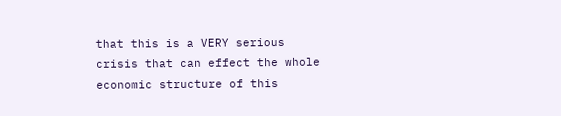that this is a VERY serious crisis that can effect the whole economic structure of this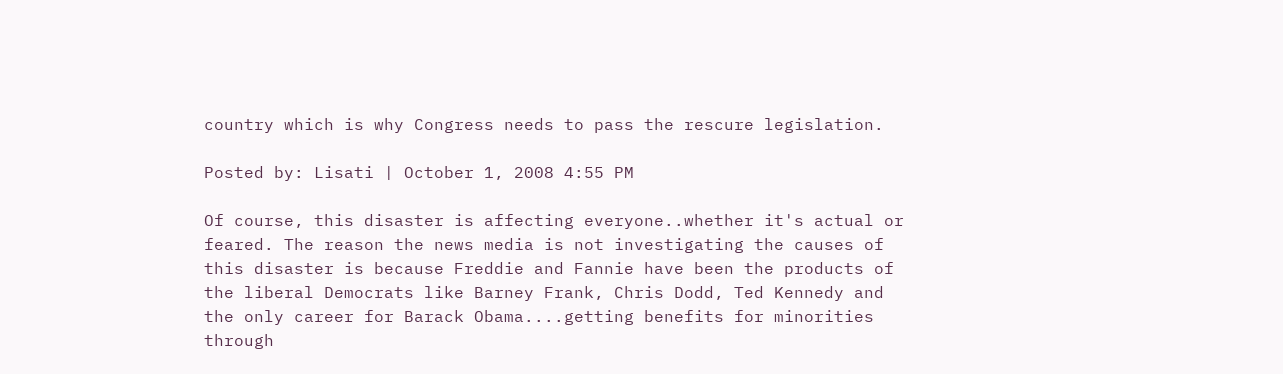country which is why Congress needs to pass the rescure legislation.

Posted by: Lisati | October 1, 2008 4:55 PM

Of course, this disaster is affecting everyone..whether it's actual or feared. The reason the news media is not investigating the causes of this disaster is because Freddie and Fannie have been the products of the liberal Democrats like Barney Frank, Chris Dodd, Ted Kennedy and the only career for Barack Obama....getting benefits for minorities through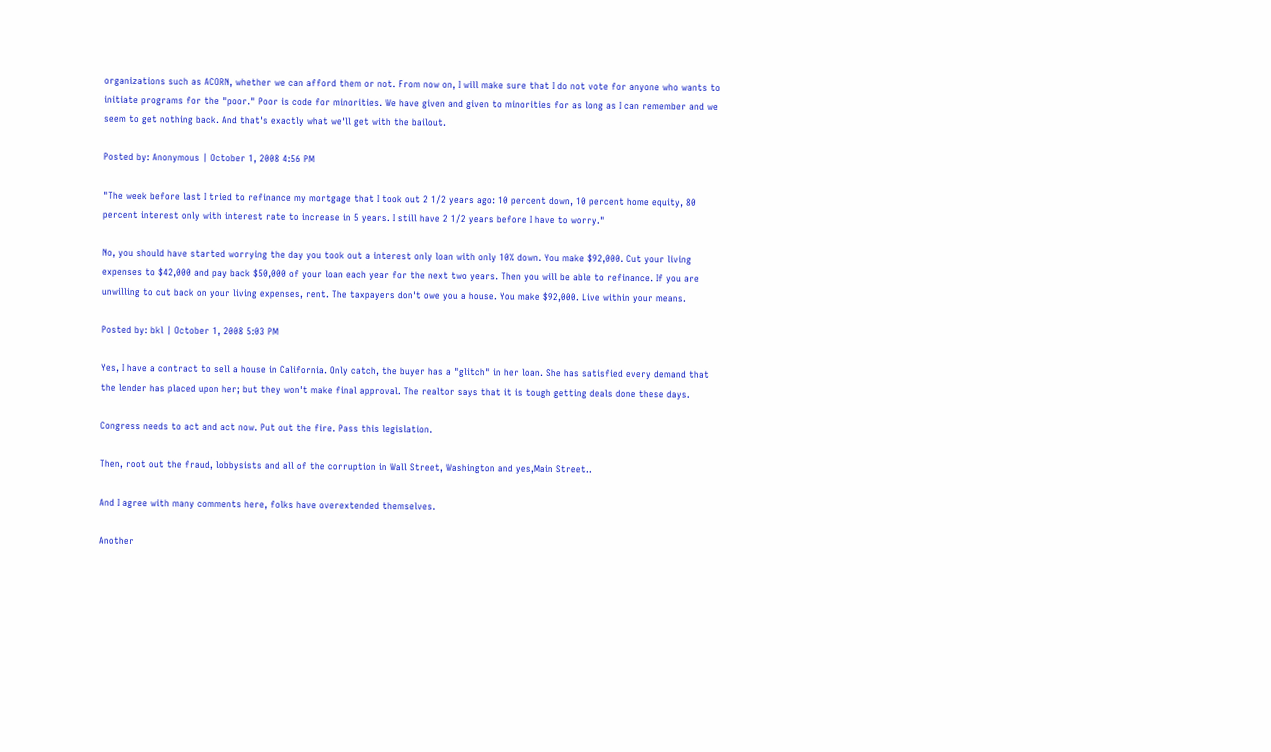organizations such as ACORN, whether we can afford them or not. From now on, I will make sure that I do not vote for anyone who wants to initiate programs for the "poor." Poor is code for minorities. We have given and given to minorities for as long as I can remember and we seem to get nothing back. And that's exactly what we'll get with the bailout.

Posted by: Anonymous | October 1, 2008 4:56 PM

"The week before last I tried to refinance my mortgage that I took out 2 1/2 years ago: 10 percent down, 10 percent home equity, 80 percent interest only with interest rate to increase in 5 years. I still have 2 1/2 years before I have to worry."

No, you should have started worrying the day you took out a interest only loan with only 10% down. You make $92,000. Cut your living expenses to $42,000 and pay back $50,000 of your loan each year for the next two years. Then you will be able to refinance. If you are unwilling to cut back on your living expenses, rent. The taxpayers don't owe you a house. You make $92,000. Live within your means.

Posted by: bkl | October 1, 2008 5:03 PM

Yes, I have a contract to sell a house in California. Only catch, the buyer has a "glitch" in her loan. She has satisfied every demand that the lender has placed upon her; but they won't make final approval. The realtor says that it is tough getting deals done these days.

Congress needs to act and act now. Put out the fire. Pass this legislation.

Then, root out the fraud, lobbysists and all of the corruption in Wall Street, Washington and yes,Main Street..

And I agree with many comments here, folks have overextended themselves.

Another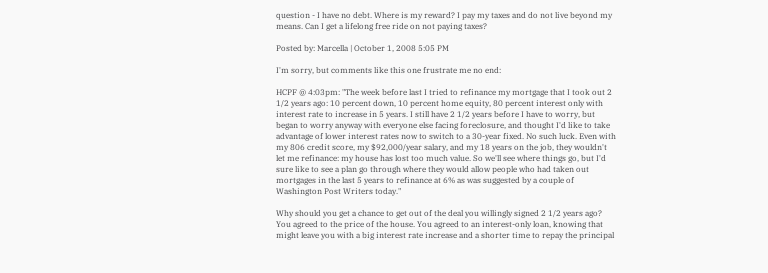question - I have no debt. Where is my reward? I pay my taxes and do not live beyond my means. Can I get a lifelong free ride on not paying taxes?

Posted by: Marcella | October 1, 2008 5:05 PM

I'm sorry, but comments like this one frustrate me no end:

HCPF @ 4:03pm: "The week before last I tried to refinance my mortgage that I took out 2 1/2 years ago: 10 percent down, 10 percent home equity, 80 percent interest only with interest rate to increase in 5 years. I still have 2 1/2 years before I have to worry, but began to worry anyway with everyone else facing foreclosure, and thought I'd like to take advantage of lower interest rates now to switch to a 30-year fixed. No such luck. Even with my 806 credit score, my $92,000/year salary, and my 18 years on the job, they wouldn't let me refinance: my house has lost too much value. So we'll see where things go, but I'd sure like to see a plan go through where they would allow people who had taken out mortgages in the last 5 years to refinance at 6% as was suggested by a couple of Washington Post Writers today."

Why should you get a chance to get out of the deal you willingly signed 2 1/2 years ago? You agreed to the price of the house. You agreed to an interest-only loan, knowing that might leave you with a big interest rate increase and a shorter time to repay the principal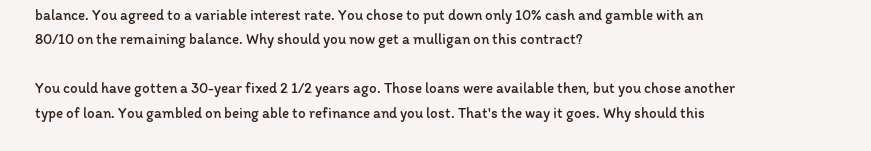balance. You agreed to a variable interest rate. You chose to put down only 10% cash and gamble with an 80/10 on the remaining balance. Why should you now get a mulligan on this contract?

You could have gotten a 30-year fixed 2 1/2 years ago. Those loans were available then, but you chose another type of loan. You gambled on being able to refinance and you lost. That's the way it goes. Why should this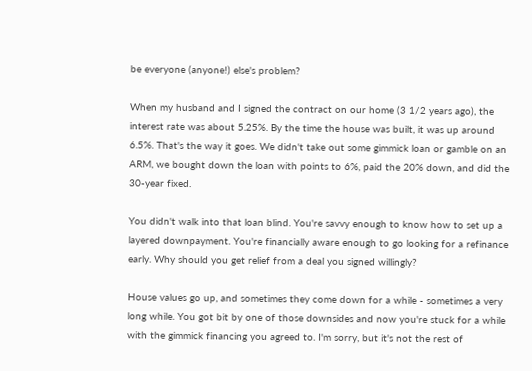be everyone (anyone!) else's problem?

When my husband and I signed the contract on our home (3 1/2 years ago), the interest rate was about 5.25%. By the time the house was built, it was up around 6.5%. That's the way it goes. We didn't take out some gimmick loan or gamble on an ARM, we bought down the loan with points to 6%, paid the 20% down, and did the 30-year fixed.

You didn't walk into that loan blind. You're savvy enough to know how to set up a layered downpayment. You're financially aware enough to go looking for a refinance early. Why should you get relief from a deal you signed willingly?

House values go up, and sometimes they come down for a while - sometimes a very long while. You got bit by one of those downsides and now you're stuck for a while with the gimmick financing you agreed to. I'm sorry, but it's not the rest of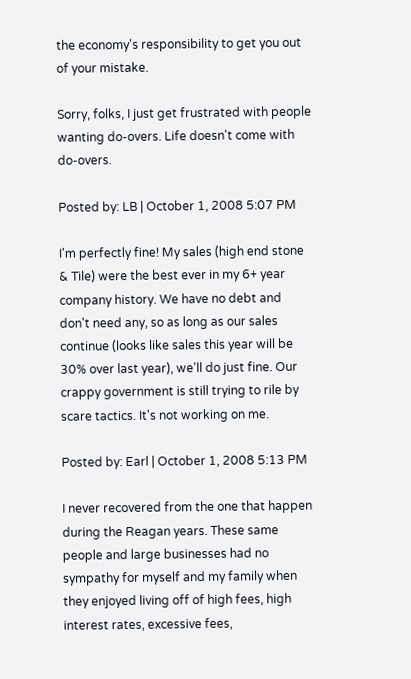the economy's responsibility to get you out of your mistake.

Sorry, folks, I just get frustrated with people wanting do-overs. Life doesn't come with do-overs.

Posted by: LB | October 1, 2008 5:07 PM

I'm perfectly fine! My sales (high end stone & Tile) were the best ever in my 6+ year company history. We have no debt and don't need any, so as long as our sales continue (looks like sales this year will be 30% over last year), we'll do just fine. Our crappy government is still trying to rile by scare tactics. It's not working on me.

Posted by: Earl | October 1, 2008 5:13 PM

I never recovered from the one that happen during the Reagan years. These same people and large businesses had no sympathy for myself and my family when they enjoyed living off of high fees, high interest rates, excessive fees,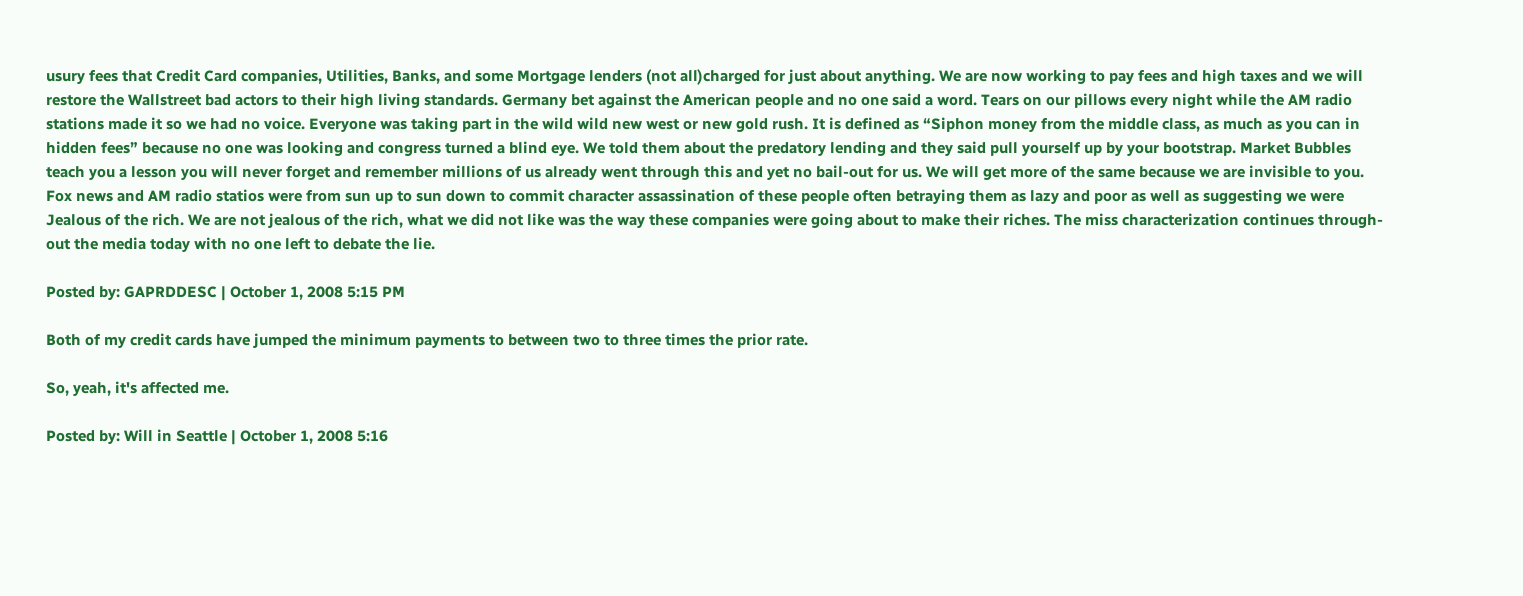usury fees that Credit Card companies, Utilities, Banks, and some Mortgage lenders (not all)charged for just about anything. We are now working to pay fees and high taxes and we will restore the Wallstreet bad actors to their high living standards. Germany bet against the American people and no one said a word. Tears on our pillows every night while the AM radio stations made it so we had no voice. Everyone was taking part in the wild wild new west or new gold rush. It is defined as “Siphon money from the middle class, as much as you can in hidden fees” because no one was looking and congress turned a blind eye. We told them about the predatory lending and they said pull yourself up by your bootstrap. Market Bubbles teach you a lesson you will never forget and remember millions of us already went through this and yet no bail-out for us. We will get more of the same because we are invisible to you. Fox news and AM radio statios were from sun up to sun down to commit character assassination of these people often betraying them as lazy and poor as well as suggesting we were Jealous of the rich. We are not jealous of the rich, what we did not like was the way these companies were going about to make their riches. The miss characterization continues through-out the media today with no one left to debate the lie.

Posted by: GAPRDDESC | October 1, 2008 5:15 PM

Both of my credit cards have jumped the minimum payments to between two to three times the prior rate.

So, yeah, it's affected me.

Posted by: Will in Seattle | October 1, 2008 5:16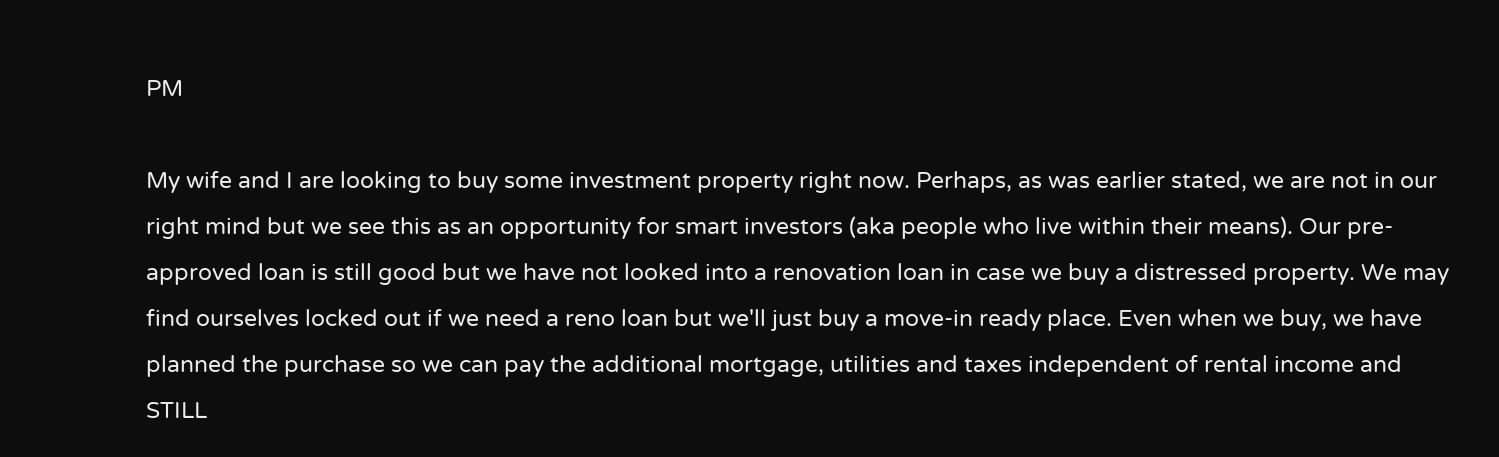PM

My wife and I are looking to buy some investment property right now. Perhaps, as was earlier stated, we are not in our right mind but we see this as an opportunity for smart investors (aka people who live within their means). Our pre-approved loan is still good but we have not looked into a renovation loan in case we buy a distressed property. We may find ourselves locked out if we need a reno loan but we'll just buy a move-in ready place. Even when we buy, we have planned the purchase so we can pay the additional mortgage, utilities and taxes independent of rental income and STILL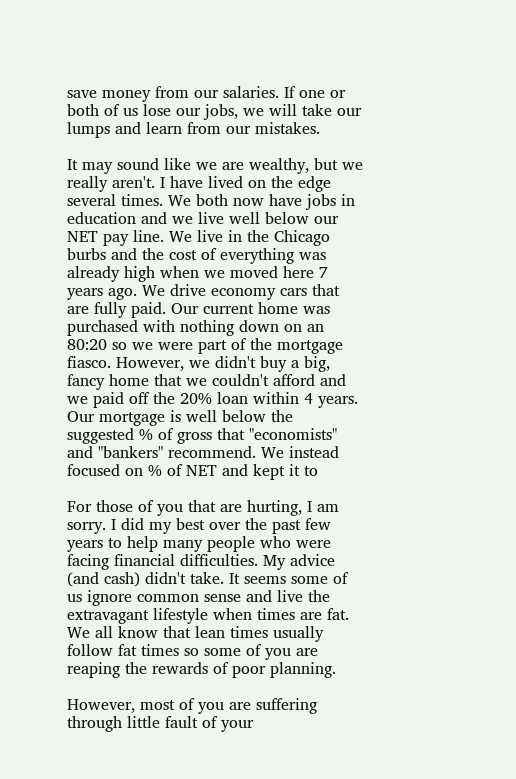save money from our salaries. If one or both of us lose our jobs, we will take our lumps and learn from our mistakes.

It may sound like we are wealthy, but we really aren't. I have lived on the edge several times. We both now have jobs in education and we live well below our NET pay line. We live in the Chicago burbs and the cost of everything was already high when we moved here 7 years ago. We drive economy cars that are fully paid. Our current home was purchased with nothing down on an 80:20 so we were part of the mortgage fiasco. However, we didn't buy a big, fancy home that we couldn't afford and we paid off the 20% loan within 4 years. Our mortgage is well below the suggested % of gross that "economists" and "bankers" recommend. We instead focused on % of NET and kept it to

For those of you that are hurting, I am sorry. I did my best over the past few years to help many people who were facing financial difficulties. My advice (and cash) didn't take. It seems some of us ignore common sense and live the extravagant lifestyle when times are fat. We all know that lean times usually follow fat times so some of you are reaping the rewards of poor planning.

However, most of you are suffering through little fault of your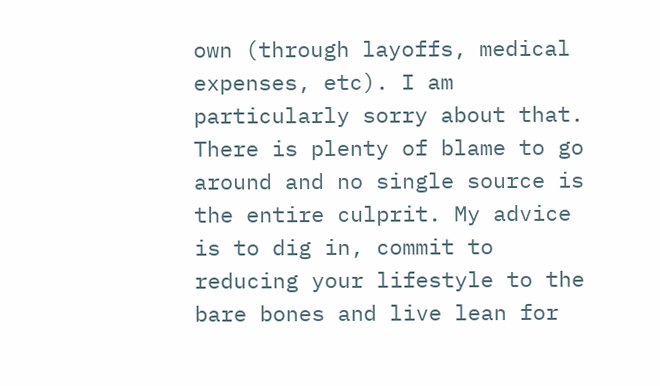own (through layoffs, medical expenses, etc). I am particularly sorry about that. There is plenty of blame to go around and no single source is the entire culprit. My advice is to dig in, commit to reducing your lifestyle to the bare bones and live lean for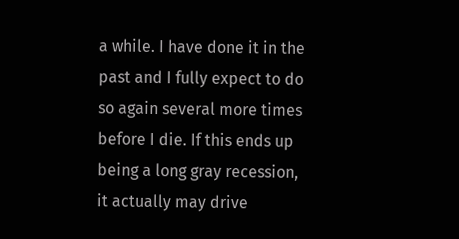a while. I have done it in the past and I fully expect to do so again several more times before I die. If this ends up being a long gray recession, it actually may drive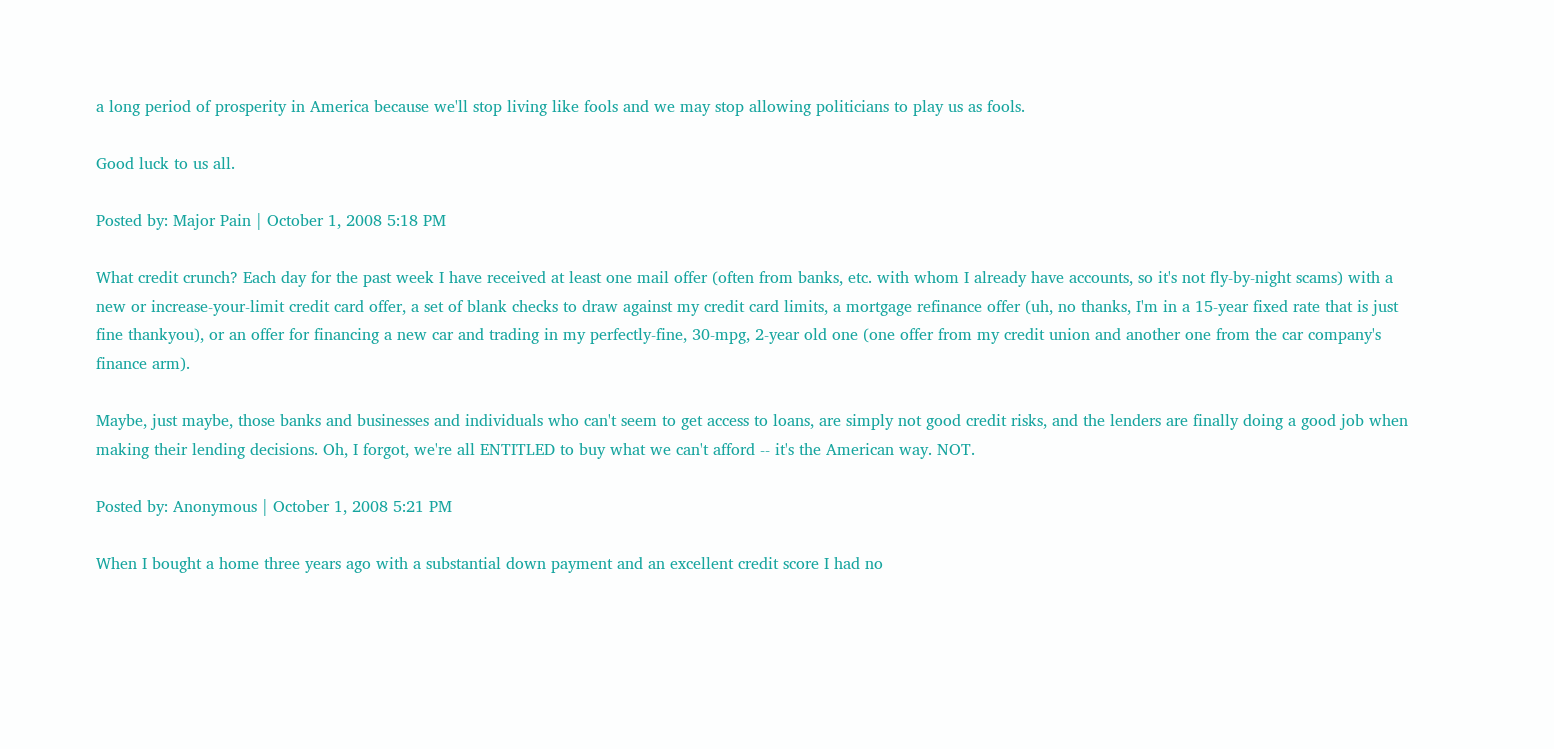a long period of prosperity in America because we'll stop living like fools and we may stop allowing politicians to play us as fools.

Good luck to us all.

Posted by: Major Pain | October 1, 2008 5:18 PM

What credit crunch? Each day for the past week I have received at least one mail offer (often from banks, etc. with whom I already have accounts, so it's not fly-by-night scams) with a new or increase-your-limit credit card offer, a set of blank checks to draw against my credit card limits, a mortgage refinance offer (uh, no thanks, I'm in a 15-year fixed rate that is just fine thankyou), or an offer for financing a new car and trading in my perfectly-fine, 30-mpg, 2-year old one (one offer from my credit union and another one from the car company's finance arm).

Maybe, just maybe, those banks and businesses and individuals who can't seem to get access to loans, are simply not good credit risks, and the lenders are finally doing a good job when making their lending decisions. Oh, I forgot, we're all ENTITLED to buy what we can't afford -- it's the American way. NOT.

Posted by: Anonymous | October 1, 2008 5:21 PM

When I bought a home three years ago with a substantial down payment and an excellent credit score I had no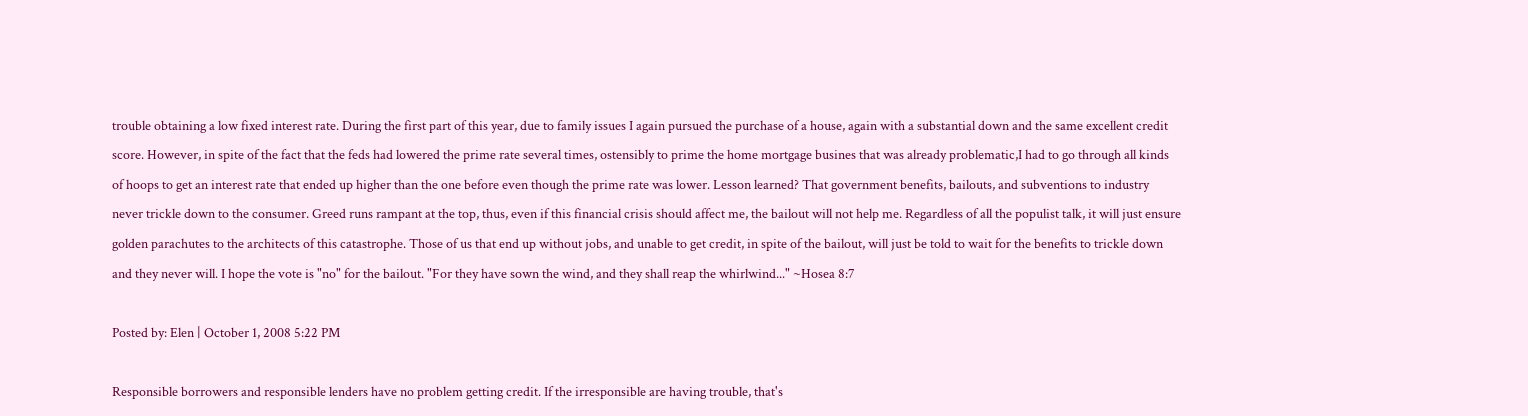trouble obtaining a low fixed interest rate. During the first part of this year, due to family issues I again pursued the purchase of a house, again with a substantial down and the same excellent credit score. However, in spite of the fact that the feds had lowered the prime rate several times, ostensibly to prime the home mortgage busines that was already problematic,I had to go through all kinds of hoops to get an interest rate that ended up higher than the one before even though the prime rate was lower. Lesson learned? That government benefits, bailouts, and subventions to industry never trickle down to the consumer. Greed runs rampant at the top, thus, even if this financial crisis should affect me, the bailout will not help me. Regardless of all the populist talk, it will just ensure golden parachutes to the architects of this catastrophe. Those of us that end up without jobs, and unable to get credit, in spite of the bailout, will just be told to wait for the benefits to trickle down and they never will. I hope the vote is "no" for the bailout. "For they have sown the wind, and they shall reap the whirlwind..." ~Hosea 8:7

Posted by: Elen | October 1, 2008 5:22 PM

Responsible borrowers and responsible lenders have no problem getting credit. If the irresponsible are having trouble, that's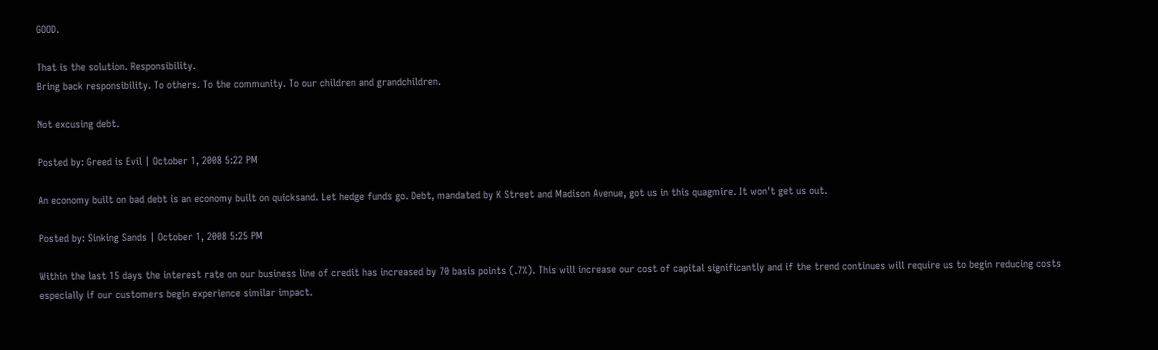GOOD.

That is the solution. Responsibility.
Bring back responsibility. To others. To the community. To our children and grandchildren.

Not excusing debt.

Posted by: Greed is Evil | October 1, 2008 5:22 PM

An economy built on bad debt is an economy built on quicksand. Let hedge funds go. Debt, mandated by K Street and Madison Avenue, got us in this quagmire. It won't get us out.

Posted by: Sinking Sands | October 1, 2008 5:25 PM

Within the last 15 days the interest rate on our business line of credit has increased by 70 basis points (.7%). This will increase our cost of capital significantly and if the trend continues will require us to begin reducing costs especially if our customers begin experience similar impact.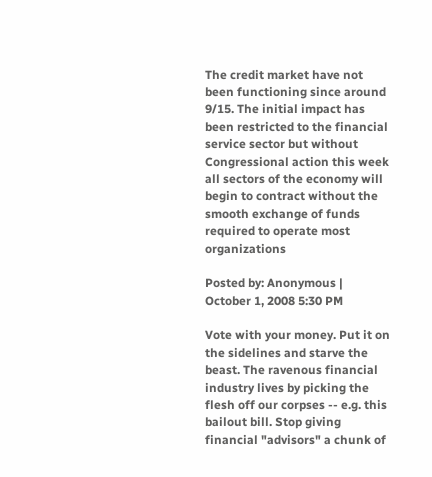The credit market have not been functioning since around 9/15. The initial impact has been restricted to the financial service sector but without Congressional action this week all sectors of the economy will begin to contract without the smooth exchange of funds required to operate most organizations

Posted by: Anonymous | October 1, 2008 5:30 PM

Vote with your money. Put it on the sidelines and starve the beast. The ravenous financial industry lives by picking the flesh off our corpses -- e.g. this bailout bill. Stop giving financial "advisors" a chunk of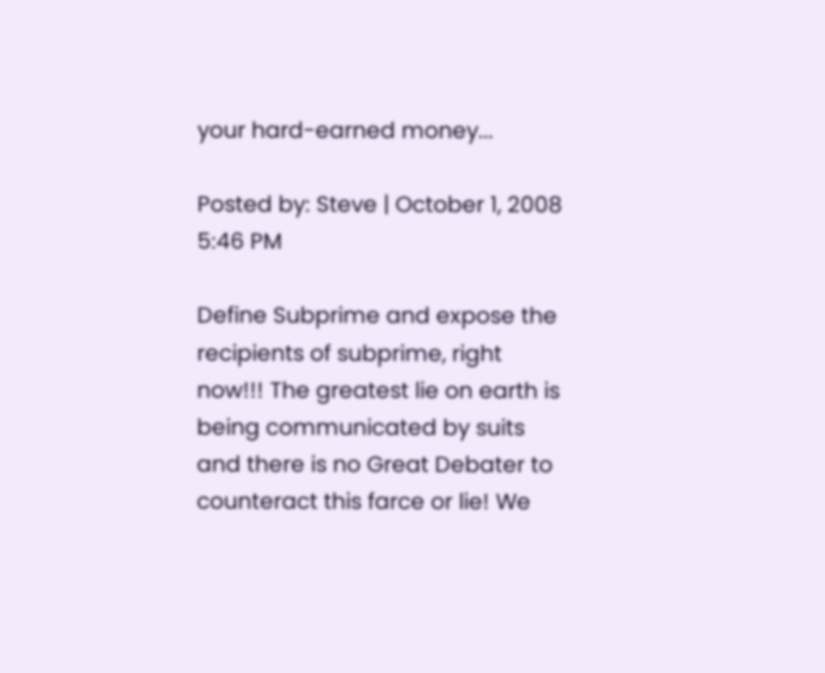your hard-earned money...

Posted by: Steve | October 1, 2008 5:46 PM

Define Subprime and expose the recipients of subprime, right now!!! The greatest lie on earth is being communicated by suits and there is no Great Debater to counteract this farce or lie! We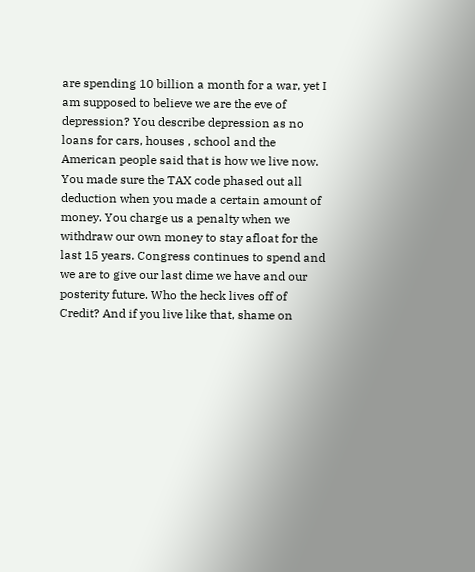are spending 10 billion a month for a war, yet I am supposed to believe we are the eve of depression? You describe depression as no loans for cars, houses , school and the American people said that is how we live now. You made sure the TAX code phased out all deduction when you made a certain amount of money. You charge us a penalty when we withdraw our own money to stay afloat for the last 15 years. Congress continues to spend and we are to give our last dime we have and our posterity future. Who the heck lives off of Credit? And if you live like that, shame on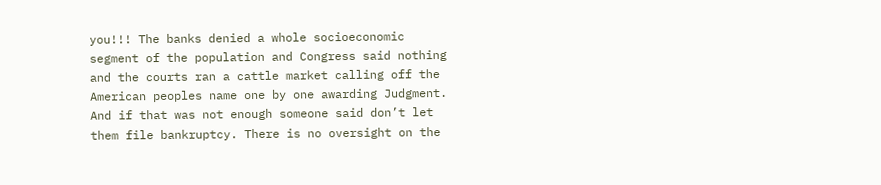you!!! The banks denied a whole socioeconomic segment of the population and Congress said nothing and the courts ran a cattle market calling off the American peoples name one by one awarding Judgment. And if that was not enough someone said don’t let them file bankruptcy. There is no oversight on the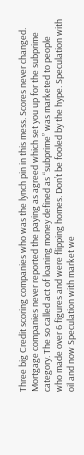Three big Credit scoring companies who was the lynch pin in this mess. Scores never changed. Mortgage companies never reported the paying as agreed which set you up for the subprime category. The so called act of loaning money defined as “subprime” was marketed to people who made over 6 figures and were flipping homes. Don’t be fooled by the hype. Speculation with oil and now Speculation with market we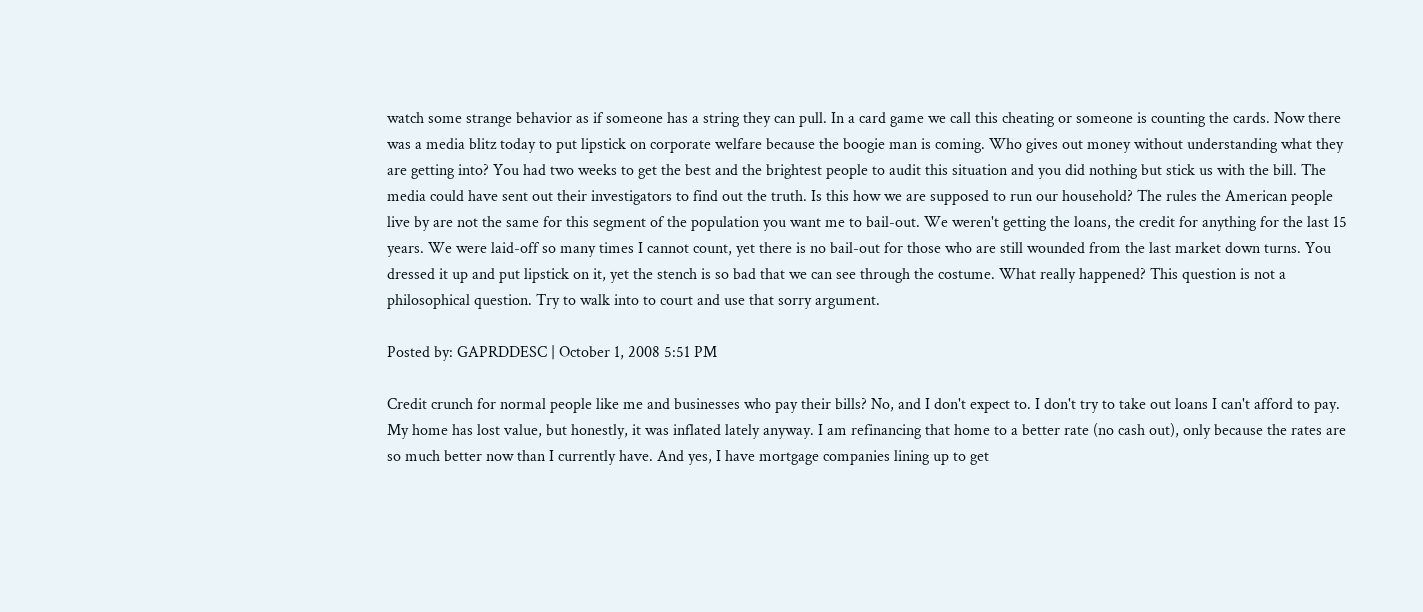watch some strange behavior as if someone has a string they can pull. In a card game we call this cheating or someone is counting the cards. Now there was a media blitz today to put lipstick on corporate welfare because the boogie man is coming. Who gives out money without understanding what they are getting into? You had two weeks to get the best and the brightest people to audit this situation and you did nothing but stick us with the bill. The media could have sent out their investigators to find out the truth. Is this how we are supposed to run our household? The rules the American people live by are not the same for this segment of the population you want me to bail-out. We weren't getting the loans, the credit for anything for the last 15 years. We were laid-off so many times I cannot count, yet there is no bail-out for those who are still wounded from the last market down turns. You dressed it up and put lipstick on it, yet the stench is so bad that we can see through the costume. What really happened? This question is not a philosophical question. Try to walk into to court and use that sorry argument.

Posted by: GAPRDDESC | October 1, 2008 5:51 PM

Credit crunch for normal people like me and businesses who pay their bills? No, and I don't expect to. I don't try to take out loans I can't afford to pay. My home has lost value, but honestly, it was inflated lately anyway. I am refinancing that home to a better rate (no cash out), only because the rates are so much better now than I currently have. And yes, I have mortgage companies lining up to get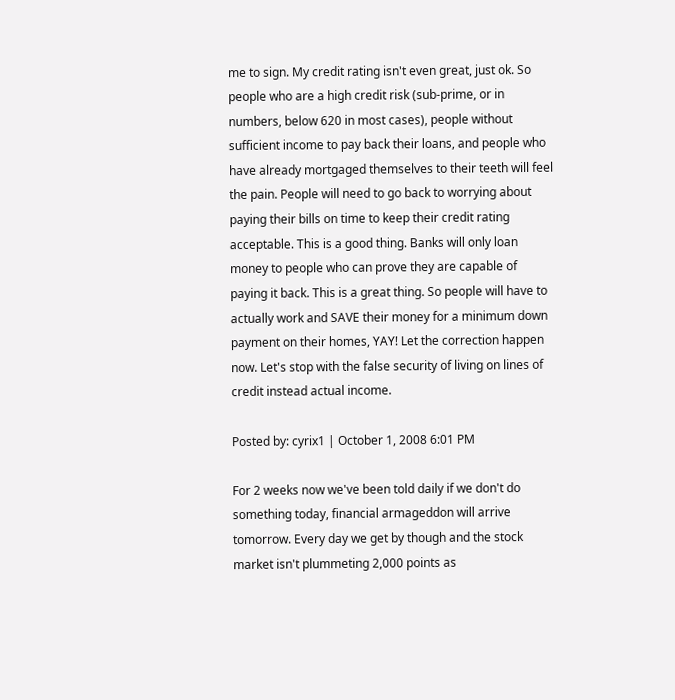me to sign. My credit rating isn't even great, just ok. So people who are a high credit risk (sub-prime, or in numbers, below 620 in most cases), people without sufficient income to pay back their loans, and people who have already mortgaged themselves to their teeth will feel the pain. People will need to go back to worrying about paying their bills on time to keep their credit rating acceptable. This is a good thing. Banks will only loan money to people who can prove they are capable of paying it back. This is a great thing. So people will have to actually work and SAVE their money for a minimum down payment on their homes, YAY! Let the correction happen now. Let's stop with the false security of living on lines of credit instead actual income.

Posted by: cyrix1 | October 1, 2008 6:01 PM

For 2 weeks now we've been told daily if we don't do something today, financial armageddon will arrive tomorrow. Every day we get by though and the stock market isn't plummeting 2,000 points as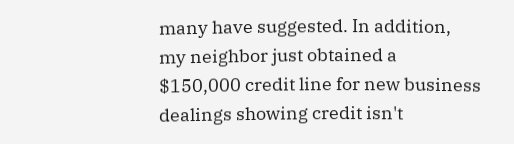many have suggested. In addition, my neighbor just obtained a $150,000 credit line for new business dealings showing credit isn't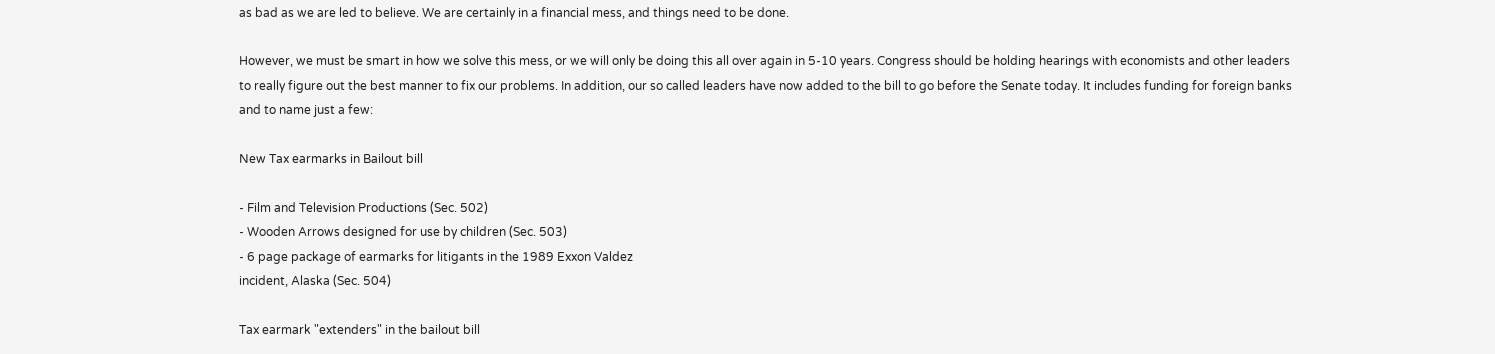as bad as we are led to believe. We are certainly in a financial mess, and things need to be done.

However, we must be smart in how we solve this mess, or we will only be doing this all over again in 5-10 years. Congress should be holding hearings with economists and other leaders to really figure out the best manner to fix our problems. In addition, our so called leaders have now added to the bill to go before the Senate today. It includes funding for foreign banks and to name just a few:

New Tax earmarks in Bailout bill

- Film and Television Productions (Sec. 502)
- Wooden Arrows designed for use by children (Sec. 503)
- 6 page package of earmarks for litigants in the 1989 Exxon Valdez
incident, Alaska (Sec. 504)

Tax earmark "extenders" in the bailout bill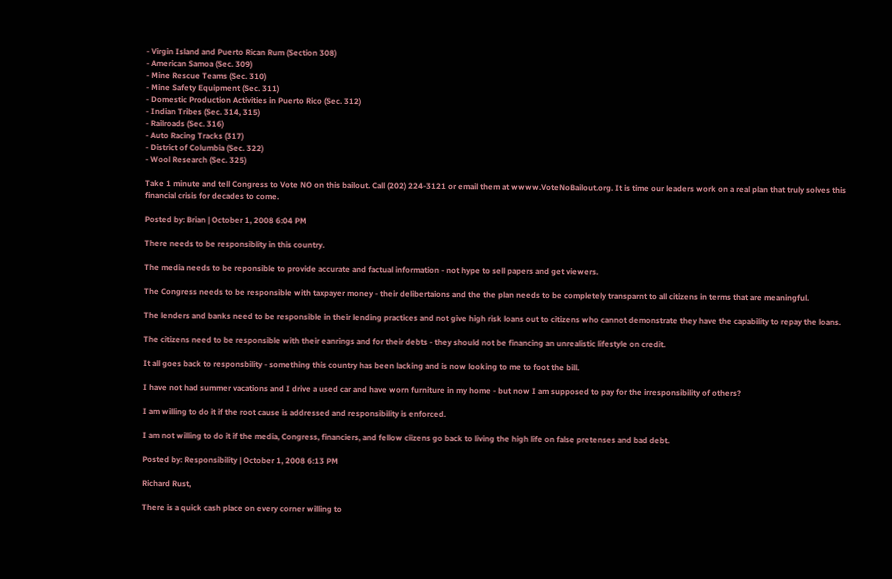- Virgin Island and Puerto Rican Rum (Section 308)
- American Samoa (Sec. 309)
- Mine Rescue Teams (Sec. 310)
- Mine Safety Equipment (Sec. 311)
- Domestic Production Activities in Puerto Rico (Sec. 312)
- Indian Tribes (Sec. 314, 315)
- Railroads (Sec. 316)
- Auto Racing Tracks (317)
- District of Columbia (Sec. 322)
- Wool Research (Sec. 325)

Take 1 minute and tell Congress to Vote NO on this bailout. Call (202) 224-3121 or email them at wwww.VoteNoBailout.org. It is time our leaders work on a real plan that truly solves this financial crisis for decades to come.

Posted by: Brian | October 1, 2008 6:04 PM

There needs to be responsiblity in this country.

The media needs to be reponsible to provide accurate and factual information - not hype to sell papers and get viewers.

The Congress needs to be responsible with taxpayer money - their delibertaions and the the plan needs to be completely transparnt to all citizens in terms that are meaningful.

The lenders and banks need to be responsible in their lending practices and not give high risk loans out to citizens who cannot demonstrate they have the capability to repay the loans.

The citizens need to be responsible with their eanrings and for their debts - they should not be financing an unrealistic lifestyle on credit.

It all goes back to responsbility - something this country has been lacking and is now looking to me to foot the bill.

I have not had summer vacations and I drive a used car and have worn furniture in my home - but now I am supposed to pay for the irresponsibility of others?

I am willing to do it if the root cause is addressed and responsibility is enforced.

I am not willing to do it if the media, Congress, financiers, and fellow ciizens go back to living the high life on false pretenses and bad debt.

Posted by: Responsibility | October 1, 2008 6:13 PM

Richard Rust,

There is a quick cash place on every corner willing to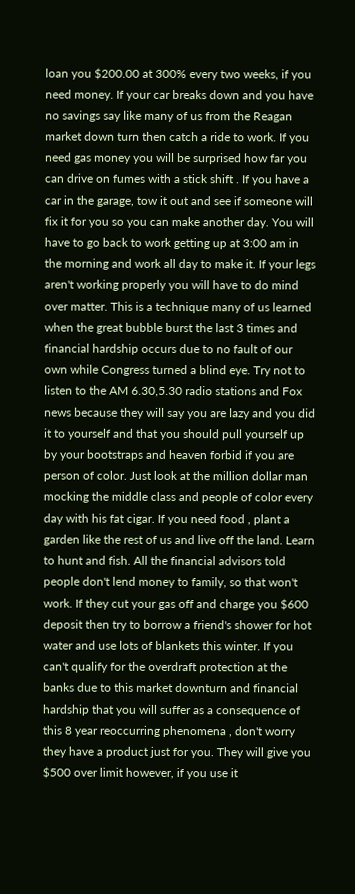loan you $200.00 at 300% every two weeks, if you need money. If your car breaks down and you have no savings say like many of us from the Reagan market down turn then catch a ride to work. If you need gas money you will be surprised how far you can drive on fumes with a stick shift . If you have a car in the garage, tow it out and see if someone will fix it for you so you can make another day. You will have to go back to work getting up at 3:00 am in the morning and work all day to make it. If your legs aren't working properly you will have to do mind over matter. This is a technique many of us learned when the great bubble burst the last 3 times and financial hardship occurs due to no fault of our own while Congress turned a blind eye. Try not to listen to the AM 6.30,5.30 radio stations and Fox news because they will say you are lazy and you did it to yourself and that you should pull yourself up by your bootstraps and heaven forbid if you are person of color. Just look at the million dollar man mocking the middle class and people of color every day with his fat cigar. If you need food , plant a garden like the rest of us and live off the land. Learn to hunt and fish. All the financial advisors told people don't lend money to family, so that won't work. If they cut your gas off and charge you $600 deposit then try to borrow a friend's shower for hot water and use lots of blankets this winter. If you can't qualify for the overdraft protection at the banks due to this market downturn and financial hardship that you will suffer as a consequence of this 8 year reoccurring phenomena , don't worry they have a product just for you. They will give you $500 over limit however, if you use it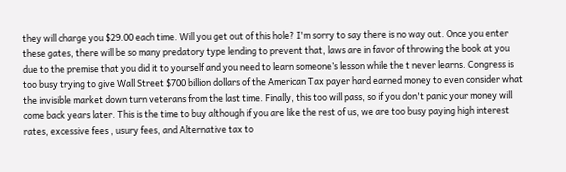they will charge you $29.00 each time. Will you get out of this hole? I'm sorry to say there is no way out. Once you enter these gates, there will be so many predatory type lending to prevent that, laws are in favor of throwing the book at you due to the premise that you did it to yourself and you need to learn someone’s lesson while the t never learns. Congress is too busy trying to give Wall Street $700 billion dollars of the American Tax payer hard earned money to even consider what the invisible market down turn veterans from the last time. Finally, this too will pass, so if you don't panic your money will come back years later. This is the time to buy although if you are like the rest of us, we are too busy paying high interest rates, excessive fees , usury fees, and Alternative tax to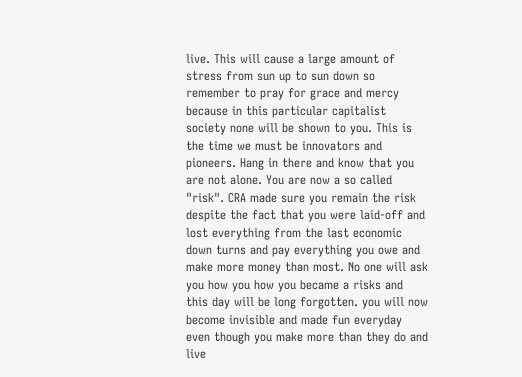live. This will cause a large amount of stress from sun up to sun down so remember to pray for grace and mercy because in this particular capitalist society none will be shown to you. This is the time we must be innovators and pioneers. Hang in there and know that you are not alone. You are now a so called "risk". CRA made sure you remain the risk despite the fact that you were laid-off and lost everything from the last economic down turns and pay everything you owe and make more money than most. No one will ask you how you how you became a risks and this day will be long forgotten. you will now become invisible and made fun everyday even though you make more than they do and live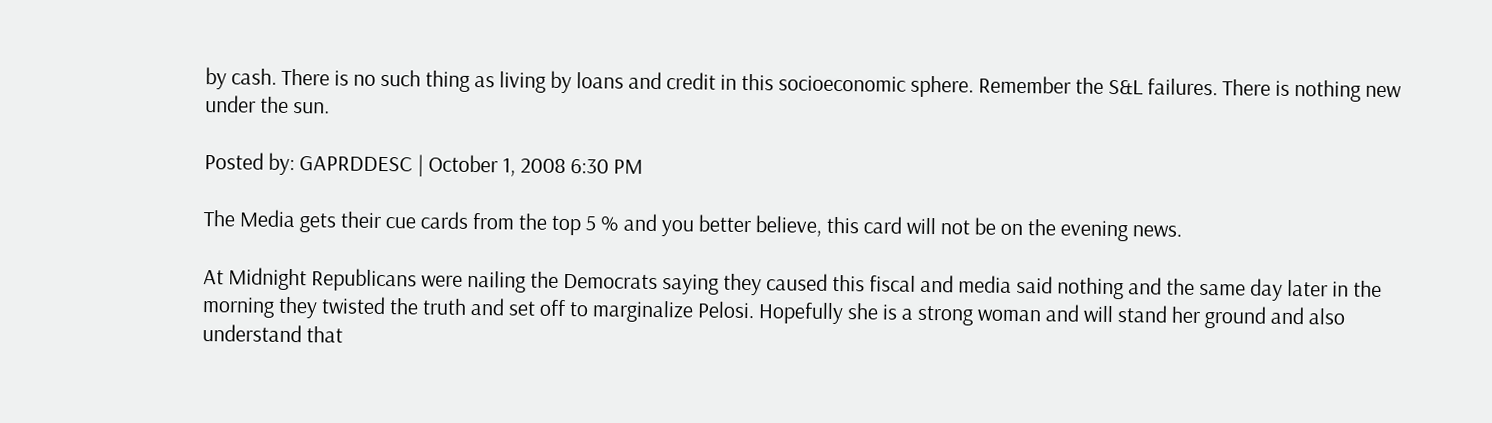by cash. There is no such thing as living by loans and credit in this socioeconomic sphere. Remember the S&L failures. There is nothing new under the sun.

Posted by: GAPRDDESC | October 1, 2008 6:30 PM

The Media gets their cue cards from the top 5 % and you better believe, this card will not be on the evening news.

At Midnight Republicans were nailing the Democrats saying they caused this fiscal and media said nothing and the same day later in the morning they twisted the truth and set off to marginalize Pelosi. Hopefully she is a strong woman and will stand her ground and also understand that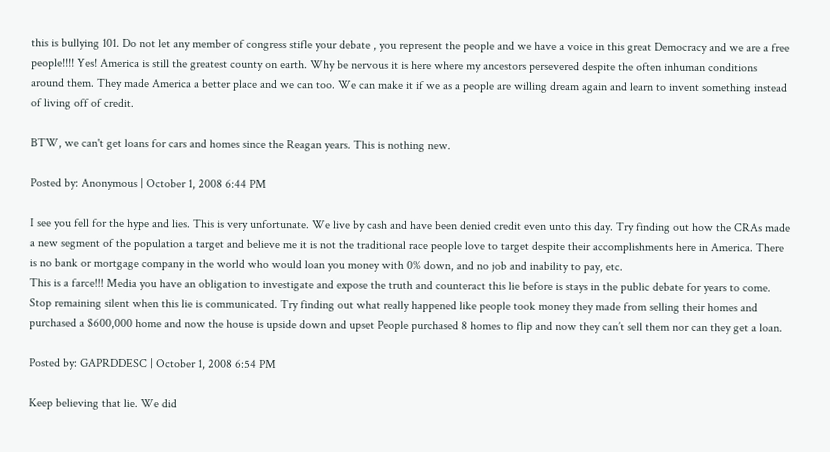this is bullying 101. Do not let any member of congress stifle your debate , you represent the people and we have a voice in this great Democracy and we are a free people!!!! Yes! America is still the greatest county on earth. Why be nervous it is here where my ancestors persevered despite the often inhuman conditions around them. They made America a better place and we can too. We can make it if we as a people are willing dream again and learn to invent something instead of living off of credit.

BTW, we can't get loans for cars and homes since the Reagan years. This is nothing new.

Posted by: Anonymous | October 1, 2008 6:44 PM

I see you fell for the hype and lies. This is very unfortunate. We live by cash and have been denied credit even unto this day. Try finding out how the CRAs made a new segment of the population a target and believe me it is not the traditional race people love to target despite their accomplishments here in America. There is no bank or mortgage company in the world who would loan you money with 0% down, and no job and inability to pay, etc.
This is a farce!!! Media you have an obligation to investigate and expose the truth and counteract this lie before is stays in the public debate for years to come. Stop remaining silent when this lie is communicated. Try finding out what really happened like people took money they made from selling their homes and purchased a $600,000 home and now the house is upside down and upset People purchased 8 homes to flip and now they can’t sell them nor can they get a loan.

Posted by: GAPRDDESC | October 1, 2008 6:54 PM

Keep believing that lie. We did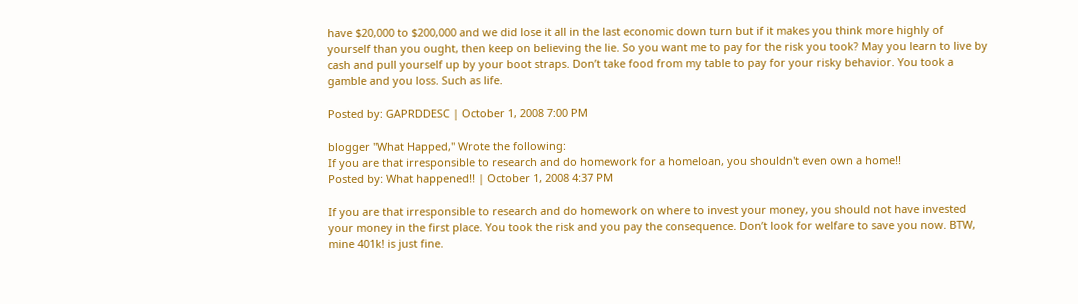have $20,000 to $200,000 and we did lose it all in the last economic down turn but if it makes you think more highly of yourself than you ought, then keep on believing the lie. So you want me to pay for the risk you took? May you learn to live by cash and pull yourself up by your boot straps. Don’t take food from my table to pay for your risky behavior. You took a gamble and you loss. Such as life.

Posted by: GAPRDDESC | October 1, 2008 7:00 PM

blogger "What Happed," Wrote the following:
If you are that irresponsible to research and do homework for a homeloan, you shouldn't even own a home!!
Posted by: What happened!! | October 1, 2008 4:37 PM

If you are that irresponsible to research and do homework on where to invest your money, you should not have invested your money in the first place. You took the risk and you pay the consequence. Don’t look for welfare to save you now. BTW, mine 401k! is just fine.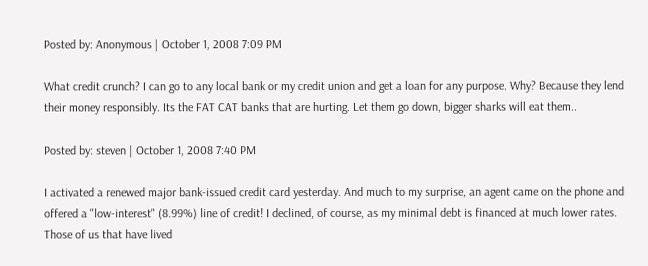Posted by: Anonymous | October 1, 2008 7:09 PM

What credit crunch? I can go to any local bank or my credit union and get a loan for any purpose. Why? Because they lend their money responsibly. Its the FAT CAT banks that are hurting. Let them go down, bigger sharks will eat them..

Posted by: steven | October 1, 2008 7:40 PM

I activated a renewed major bank-issued credit card yesterday. And much to my surprise, an agent came on the phone and offered a "low-interest" (8.99%) line of credit! I declined, of course, as my minimal debt is financed at much lower rates. Those of us that have lived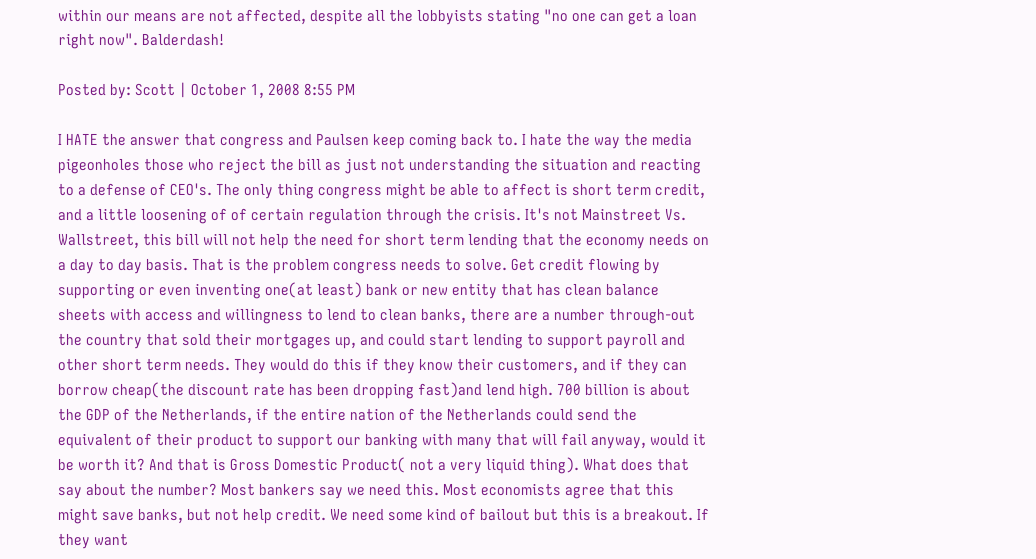within our means are not affected, despite all the lobbyists stating "no one can get a loan right now". Balderdash!

Posted by: Scott | October 1, 2008 8:55 PM

I HATE the answer that congress and Paulsen keep coming back to. I hate the way the media pigeonholes those who reject the bill as just not understanding the situation and reacting to a defense of CEO's. The only thing congress might be able to affect is short term credit, and a little loosening of of certain regulation through the crisis. It's not Mainstreet Vs. Wallstreet, this bill will not help the need for short term lending that the economy needs on a day to day basis. That is the problem congress needs to solve. Get credit flowing by supporting or even inventing one(at least) bank or new entity that has clean balance sheets with access and willingness to lend to clean banks, there are a number through-out the country that sold their mortgages up, and could start lending to support payroll and other short term needs. They would do this if they know their customers, and if they can borrow cheap(the discount rate has been dropping fast)and lend high. 700 billion is about the GDP of the Netherlands, if the entire nation of the Netherlands could send the equivalent of their product to support our banking with many that will fail anyway, would it be worth it? And that is Gross Domestic Product( not a very liquid thing). What does that say about the number? Most bankers say we need this. Most economists agree that this might save banks, but not help credit. We need some kind of bailout but this is a breakout. If they want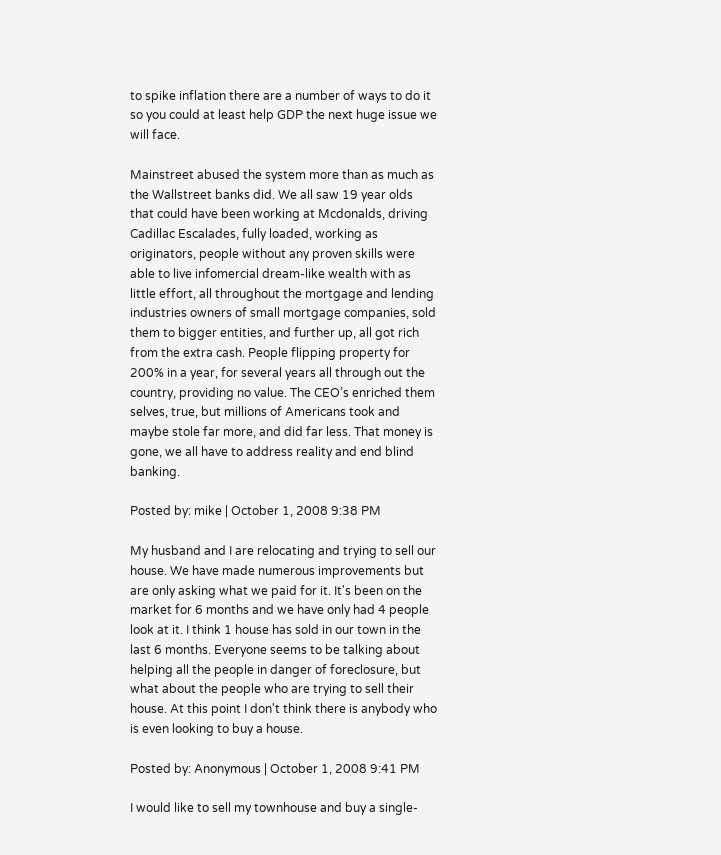to spike inflation there are a number of ways to do it so you could at least help GDP the next huge issue we will face.

Mainstreet abused the system more than as much as the Wallstreet banks did. We all saw 19 year olds that could have been working at Mcdonalds, driving Cadillac Escalades, fully loaded, working as originators, people without any proven skills were able to live infomercial dream-like wealth with as little effort, all throughout the mortgage and lending industries owners of small mortgage companies, sold them to bigger entities, and further up, all got rich from the extra cash. People flipping property for 200% in a year, for several years all through out the country, providing no value. The CEO’s enriched them selves, true, but millions of Americans took and maybe stole far more, and did far less. That money is gone, we all have to address reality and end blind banking.

Posted by: mike | October 1, 2008 9:38 PM

My husband and I are relocating and trying to sell our house. We have made numerous improvements but are only asking what we paid for it. It's been on the market for 6 months and we have only had 4 people look at it. I think 1 house has sold in our town in the last 6 months. Everyone seems to be talking about helping all the people in danger of foreclosure, but what about the people who are trying to sell their house. At this point I don't think there is anybody who is even looking to buy a house.

Posted by: Anonymous | October 1, 2008 9:41 PM

I would like to sell my townhouse and buy a single-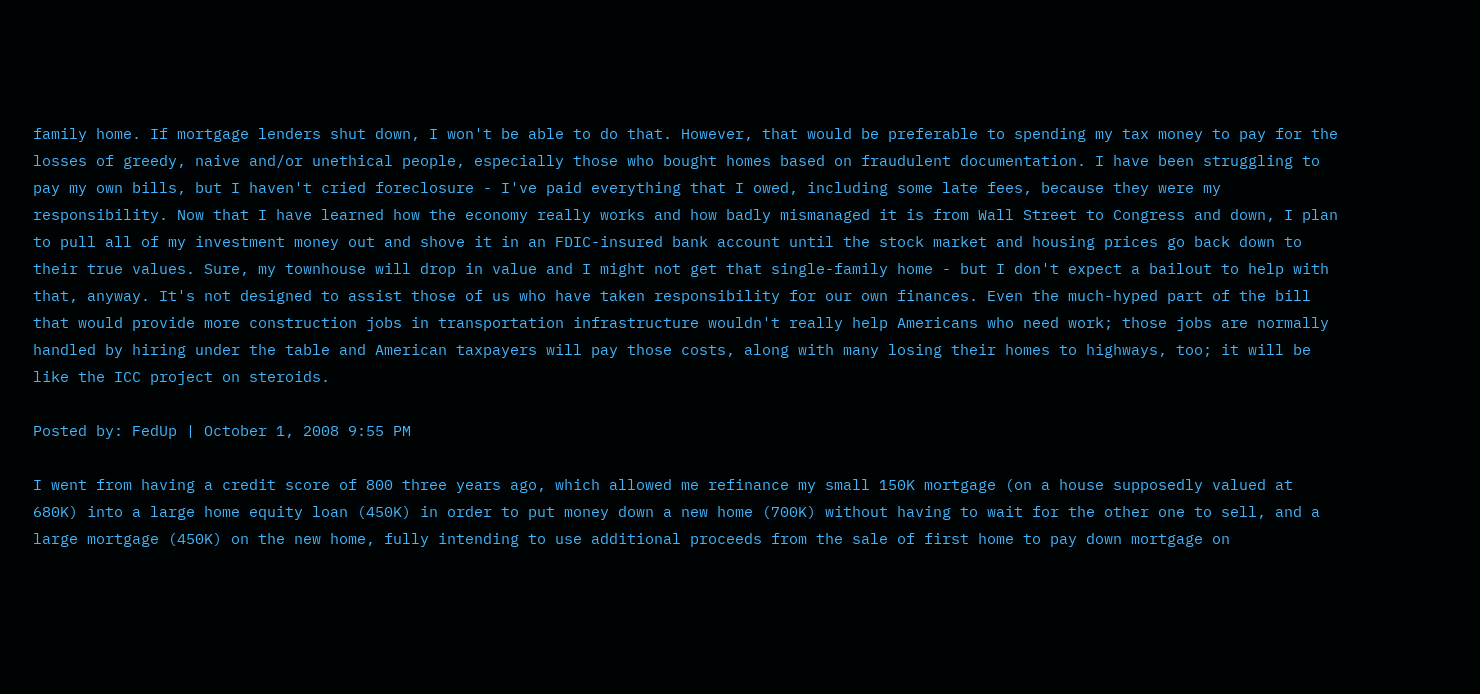family home. If mortgage lenders shut down, I won't be able to do that. However, that would be preferable to spending my tax money to pay for the losses of greedy, naive and/or unethical people, especially those who bought homes based on fraudulent documentation. I have been struggling to pay my own bills, but I haven't cried foreclosure - I've paid everything that I owed, including some late fees, because they were my responsibility. Now that I have learned how the economy really works and how badly mismanaged it is from Wall Street to Congress and down, I plan to pull all of my investment money out and shove it in an FDIC-insured bank account until the stock market and housing prices go back down to their true values. Sure, my townhouse will drop in value and I might not get that single-family home - but I don't expect a bailout to help with that, anyway. It's not designed to assist those of us who have taken responsibility for our own finances. Even the much-hyped part of the bill that would provide more construction jobs in transportation infrastructure wouldn't really help Americans who need work; those jobs are normally handled by hiring under the table and American taxpayers will pay those costs, along with many losing their homes to highways, too; it will be like the ICC project on steroids.

Posted by: FedUp | October 1, 2008 9:55 PM

I went from having a credit score of 800 three years ago, which allowed me refinance my small 150K mortgage (on a house supposedly valued at 680K) into a large home equity loan (450K) in order to put money down a new home (700K) without having to wait for the other one to sell, and a large mortgage (450K) on the new home, fully intending to use additional proceeds from the sale of first home to pay down mortgage on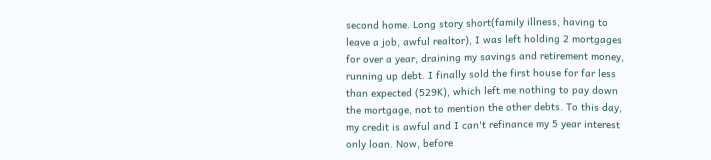second home. Long story short(family illness, having to leave a job, awful realtor), I was left holding 2 mortgages for over a year, draining my savings and retirement money, running up debt. I finally sold the first house for far less than expected (529K), which left me nothing to pay down the mortgage, not to mention the other debts. To this day, my credit is awful and I can't refinance my 5 year interest only loan. Now, before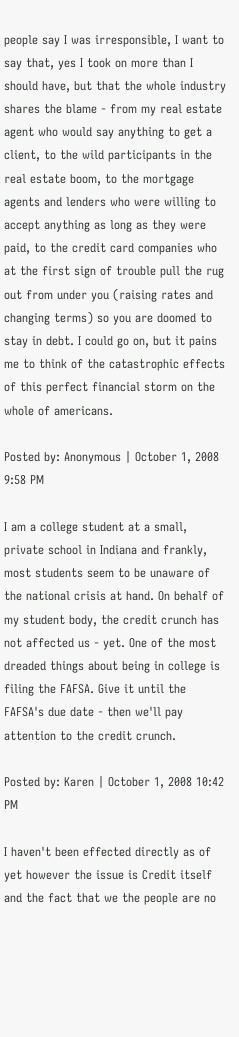people say I was irresponsible, I want to say that, yes I took on more than I should have, but that the whole industry shares the blame - from my real estate agent who would say anything to get a client, to the wild participants in the real estate boom, to the mortgage agents and lenders who were willing to accept anything as long as they were paid, to the credit card companies who at the first sign of trouble pull the rug out from under you (raising rates and changing terms) so you are doomed to stay in debt. I could go on, but it pains me to think of the catastrophic effects of this perfect financial storm on the whole of americans.

Posted by: Anonymous | October 1, 2008 9:58 PM

I am a college student at a small, private school in Indiana and frankly, most students seem to be unaware of the national crisis at hand. On behalf of my student body, the credit crunch has not affected us - yet. One of the most dreaded things about being in college is filing the FAFSA. Give it until the FAFSA's due date - then we'll pay attention to the credit crunch.

Posted by: Karen | October 1, 2008 10:42 PM

I haven't been effected directly as of yet however the issue is Credit itself and the fact that we the people are no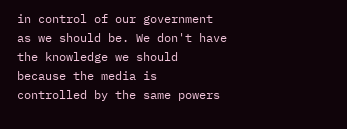in control of our government as we should be. We don't have the knowledge we should because the media is controlled by the same powers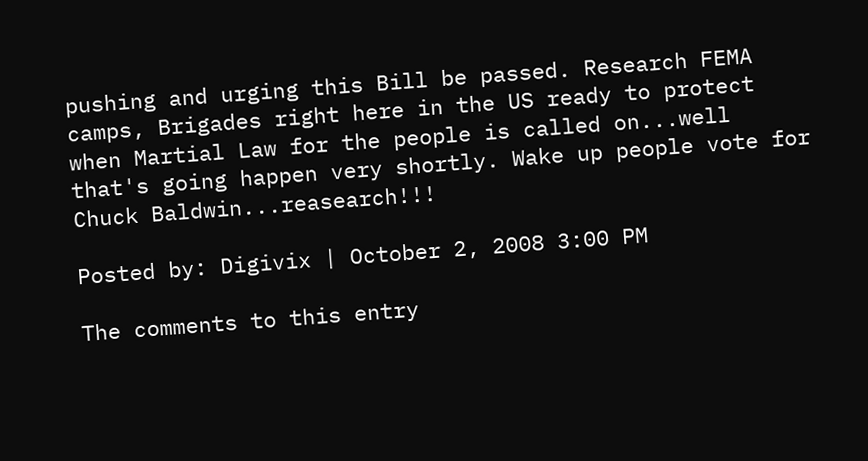pushing and urging this Bill be passed. Research FEMA camps, Brigades right here in the US ready to protect when Martial Law for the people is called on...well that's going happen very shortly. Wake up people vote for Chuck Baldwin...reasearch!!!

Posted by: Digivix | October 2, 2008 3:00 PM

The comments to this entry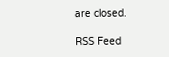are closed.

RSS Feed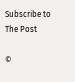Subscribe to The Post

©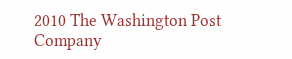2010 The Washington Post Company